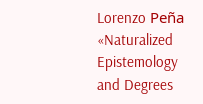Lorenzo Peña
«Naturalized Epistemology and Degrees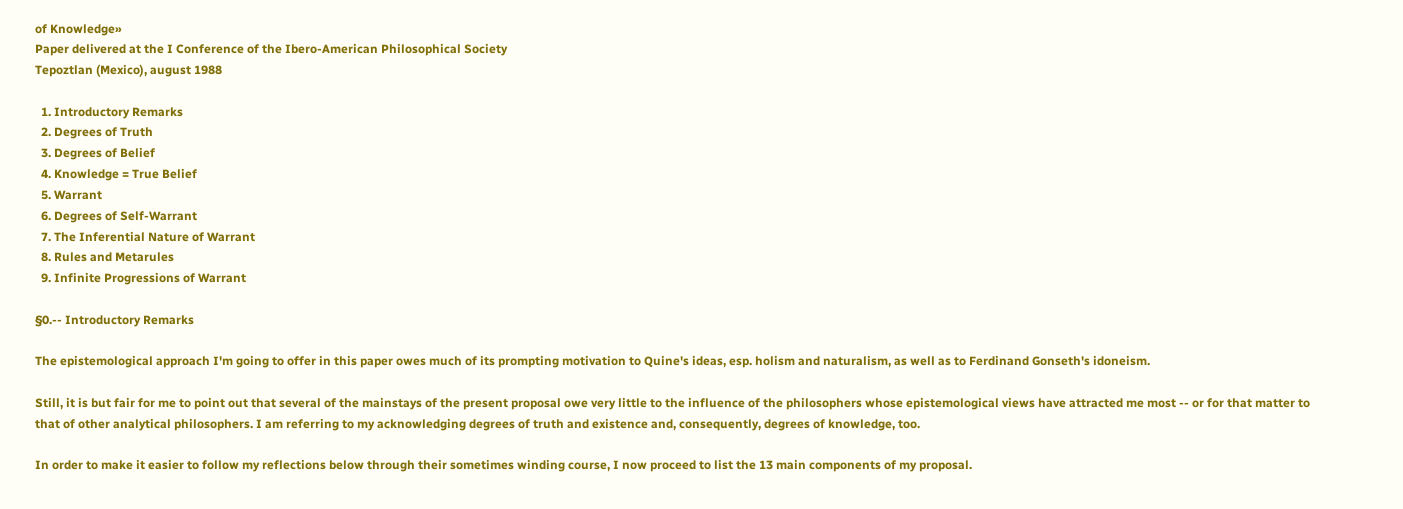of Knowledge»
Paper delivered at the I Conference of the Ibero-American Philosophical Society
Tepoztlan (Mexico), august 1988

  1. Introductory Remarks
  2. Degrees of Truth
  3. Degrees of Belief
  4. Knowledge = True Belief
  5. Warrant
  6. Degrees of Self-Warrant
  7. The Inferential Nature of Warrant
  8. Rules and Metarules
  9. Infinite Progressions of Warrant

§0.-- Introductory Remarks

The epistemological approach I'm going to offer in this paper owes much of its prompting motivation to Quine's ideas, esp. holism and naturalism, as well as to Ferdinand Gonseth's idoneism.

Still, it is but fair for me to point out that several of the mainstays of the present proposal owe very little to the influence of the philosophers whose epistemological views have attracted me most -- or for that matter to that of other analytical philosophers. I am referring to my acknowledging degrees of truth and existence and, consequently, degrees of knowledge, too.

In order to make it easier to follow my reflections below through their sometimes winding course, I now proceed to list the 13 main components of my proposal.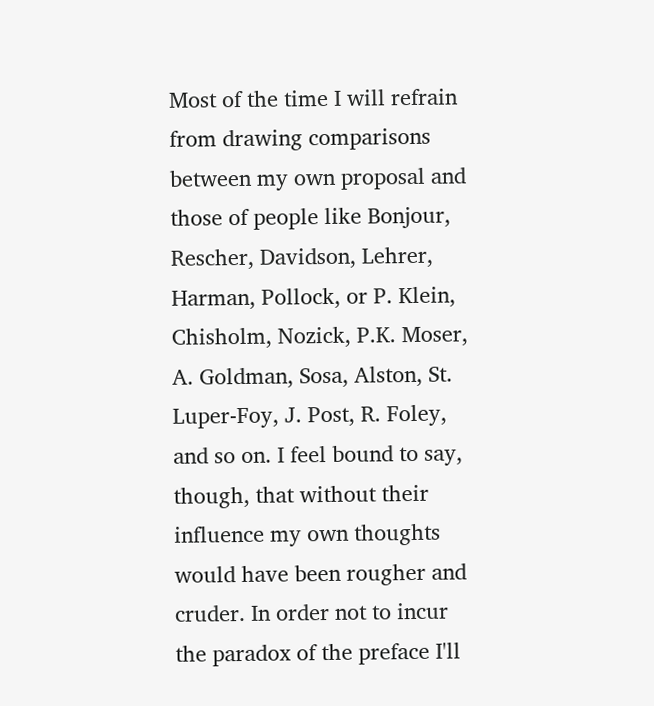Most of the time I will refrain from drawing comparisons between my own proposal and those of people like Bonjour, Rescher, Davidson, Lehrer, Harman, Pollock, or P. Klein, Chisholm, Nozick, P.K. Moser, A. Goldman, Sosa, Alston, St. Luper-Foy, J. Post, R. Foley, and so on. I feel bound to say, though, that without their influence my own thoughts would have been rougher and cruder. In order not to incur the paradox of the preface I'll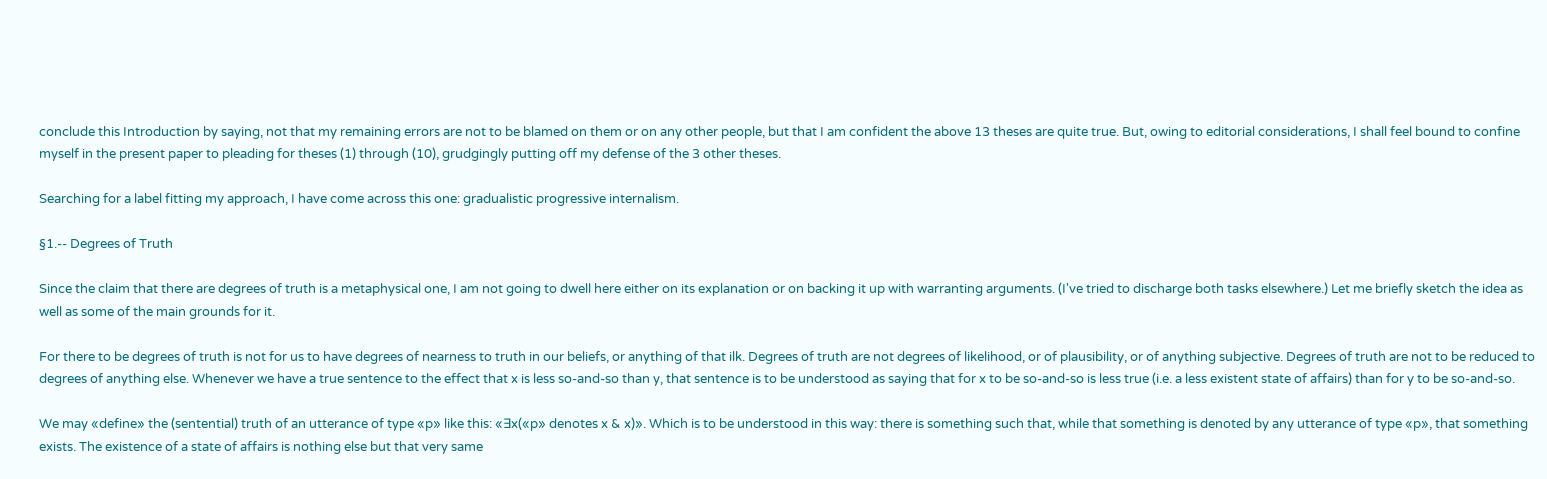conclude this Introduction by saying, not that my remaining errors are not to be blamed on them or on any other people, but that I am confident the above 13 theses are quite true. But, owing to editorial considerations, I shall feel bound to confine myself in the present paper to pleading for theses (1) through (10), grudgingly putting off my defense of the 3 other theses.

Searching for a label fitting my approach, I have come across this one: gradualistic progressive internalism.

§1.-- Degrees of Truth

Since the claim that there are degrees of truth is a metaphysical one, I am not going to dwell here either on its explanation or on backing it up with warranting arguments. (I've tried to discharge both tasks elsewhere.) Let me briefly sketch the idea as well as some of the main grounds for it.

For there to be degrees of truth is not for us to have degrees of nearness to truth in our beliefs, or anything of that ilk. Degrees of truth are not degrees of likelihood, or of plausibility, or of anything subjective. Degrees of truth are not to be reduced to degrees of anything else. Whenever we have a true sentence to the effect that x is less so-and-so than y, that sentence is to be understood as saying that for x to be so-and-so is less true (i.e. a less existent state of affairs) than for y to be so-and-so.

We may «define» the (sentential) truth of an utterance of type «p» like this: «∃x(«p» denotes x & x)». Which is to be understood in this way: there is something such that, while that something is denoted by any utterance of type «p», that something exists. The existence of a state of affairs is nothing else but that very same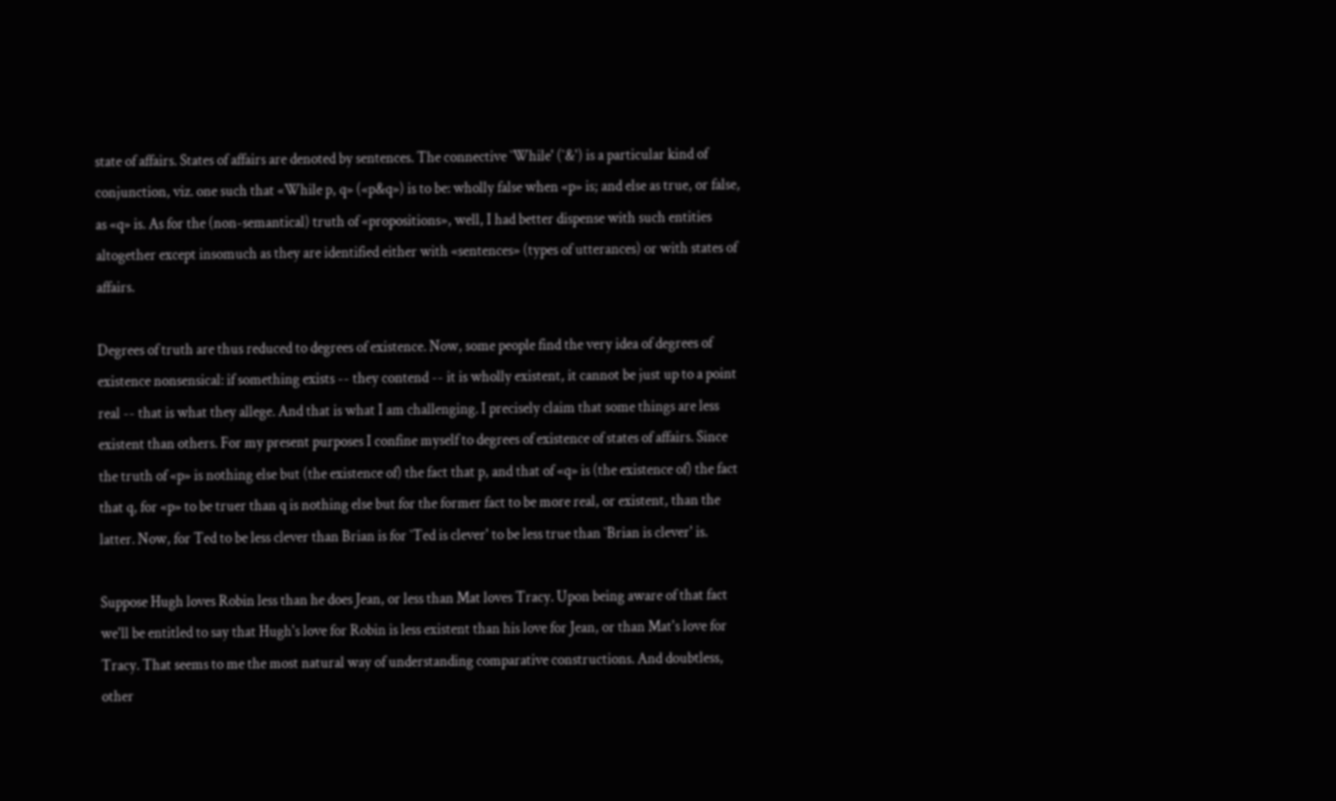state of affairs. States of affairs are denoted by sentences. The connective `While' (`&') is a particular kind of conjunction, viz. one such that «While p, q» («p&q») is to be: wholly false when «p» is; and else as true, or false, as «q» is. As for the (non-semantical) truth of «propositions», well, I had better dispense with such entities altogether except insomuch as they are identified either with «sentences» (types of utterances) or with states of affairs.

Degrees of truth are thus reduced to degrees of existence. Now, some people find the very idea of degrees of existence nonsensical: if something exists -- they contend -- it is wholly existent, it cannot be just up to a point real -- that is what they allege. And that is what I am challenging. I precisely claim that some things are less existent than others. For my present purposes I confine myself to degrees of existence of states of affairs. Since the truth of «p» is nothing else but (the existence of) the fact that p, and that of «q» is (the existence of) the fact that q, for «p» to be truer than q is nothing else but for the former fact to be more real, or existent, than the latter. Now, for Ted to be less clever than Brian is for `Ted is clever' to be less true than `Brian is clever' is.

Suppose Hugh loves Robin less than he does Jean, or less than Mat loves Tracy. Upon being aware of that fact we'll be entitled to say that Hugh's love for Robin is less existent than his love for Jean, or than Mat's love for Tracy. That seems to me the most natural way of understanding comparative constructions. And doubtless, other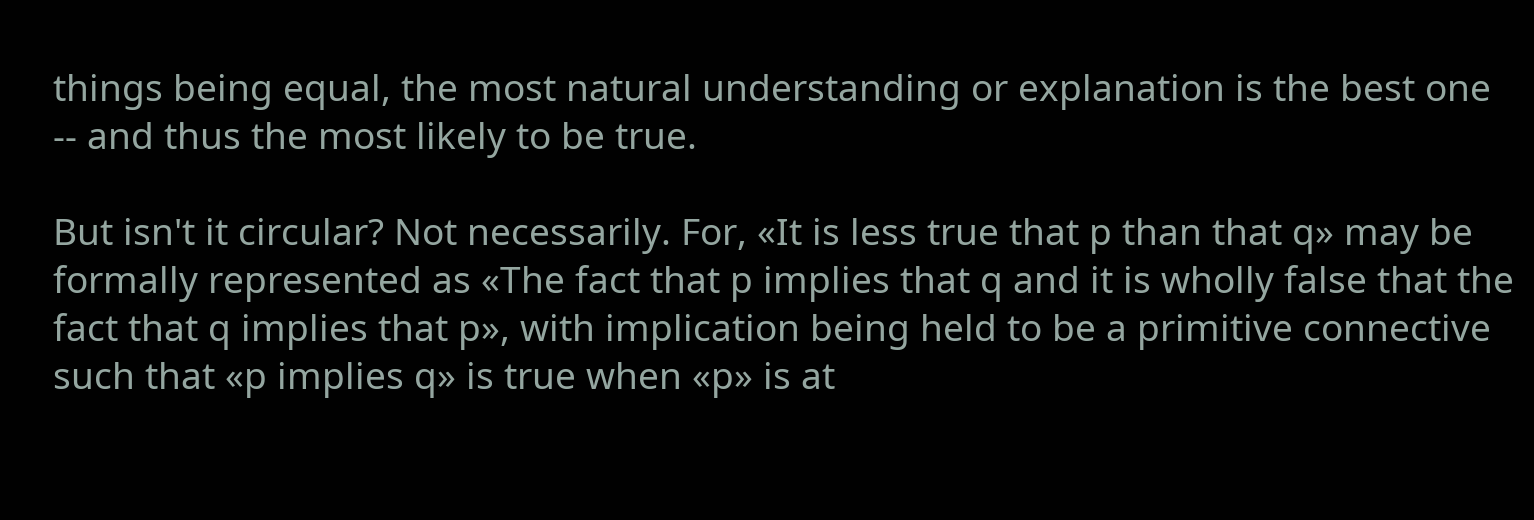things being equal, the most natural understanding or explanation is the best one -- and thus the most likely to be true.

But isn't it circular? Not necessarily. For, «It is less true that p than that q» may be formally represented as «The fact that p implies that q and it is wholly false that the fact that q implies that p», with implication being held to be a primitive connective such that «p implies q» is true when «p» is at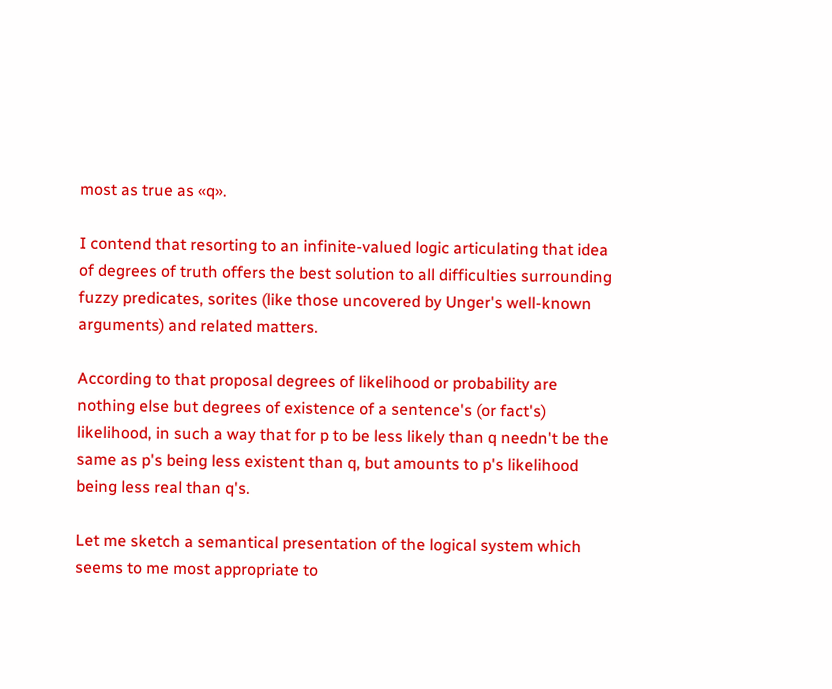most as true as «q».

I contend that resorting to an infinite-valued logic articulating that idea of degrees of truth offers the best solution to all difficulties surrounding fuzzy predicates, sorites (like those uncovered by Unger's well-known arguments) and related matters.

According to that proposal degrees of likelihood or probability are nothing else but degrees of existence of a sentence's (or fact's) likelihood, in such a way that for p to be less likely than q needn't be the same as p's being less existent than q, but amounts to p's likelihood being less real than q's.

Let me sketch a semantical presentation of the logical system which seems to me most appropriate to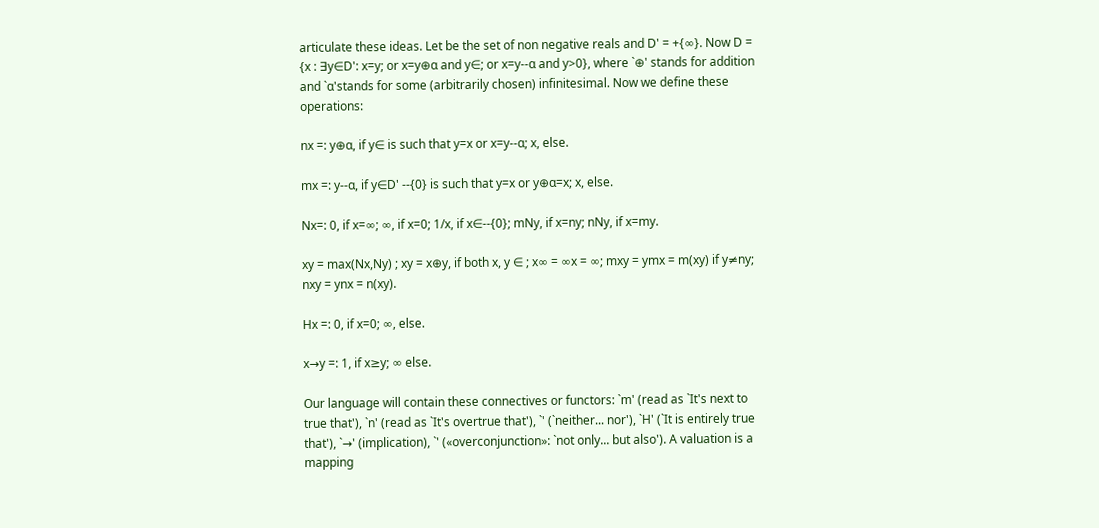articulate these ideas. Let be the set of non negative reals and D' = +{∞}. Now D = {x : ∃y∈D': x=y; or x=y⊕α and y∈; or x=y--α and y>0}, where `⊕' stands for addition and `α'stands for some (arbitrarily chosen) infinitesimal. Now we define these operations:

nx =: y⊕α, if y∈ is such that y=x or x=y--α; x, else.

mx =: y--α, if y∈D' --{0} is such that y=x or y⊕α=x; x, else.

Nx=: 0, if x=∞; ∞, if x=0; 1/x, if x∈--{0}; mNy, if x=ny; nNy, if x=my.

xy = max(Nx,Ny) ; xy = x⊕y, if both x, y ∈ ; x∞ = ∞x = ∞; mxy = ymx = m(xy) if y≠ny; nxy = ynx = n(xy).

Hx =: 0, if x=0; ∞, else.

x→y =: 1, if x≥y; ∞ else.

Our language will contain these connectives or functors: `m' (read as `It's next to true that'), `n' (read as `It's overtrue that'), `' (`neither... nor'), `H' (`It is entirely true that'), `→' (implication), `' («overconjunction»: `not only... but also'). A valuation is a mapping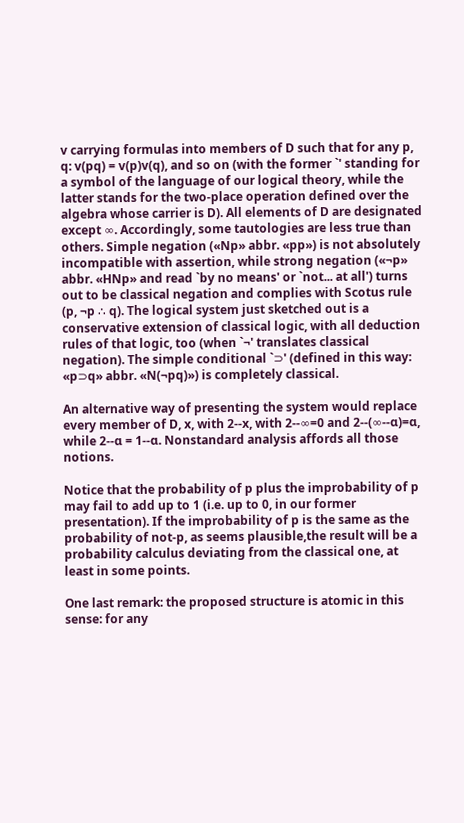v carrying formulas into members of D such that for any p, q: v(pq) = v(p)v(q), and so on (with the former `' standing for a symbol of the language of our logical theory, while the latter stands for the two-place operation defined over the algebra whose carrier is D). All elements of D are designated except ∞. Accordingly, some tautologies are less true than others. Simple negation («Np» abbr. «pp») is not absolutely incompatible with assertion, while strong negation («¬p» abbr. «HNp» and read `by no means' or `not... at all') turns out to be classical negation and complies with Scotus rule (p, ¬p ∴ q). The logical system just sketched out is a conservative extension of classical logic, with all deduction rules of that logic, too (when `¬' translates classical negation). The simple conditional `⊃' (defined in this way: «p⊃q» abbr. «N(¬pq)») is completely classical.

An alternative way of presenting the system would replace every member of D, x, with 2--x, with 2--∞=0 and 2--(∞--α)=α, while 2--α = 1--α. Nonstandard analysis affords all those notions.

Notice that the probability of p plus the improbability of p may fail to add up to 1 (i.e. up to 0, in our former presentation). If the improbability of p is the same as the probability of not-p, as seems plausible,the result will be a probability calculus deviating from the classical one, at least in some points.

One last remark: the proposed structure is atomic in this sense: for any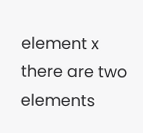element x there are two elements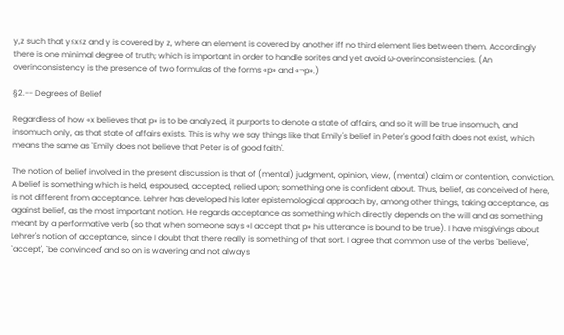y,z such that y≤x≤z and y is covered by z, where an element is covered by another iff no third element lies between them. Accordingly there is one minimal degree of truth; which is important in order to handle sorites and yet avoid ω-overinconsistencies. (An overinconsistency is the presence of two formulas of the forms «p» and «¬p».)

§2.-- Degrees of Belief

Regardless of how «x believes that p» is to be analyzed, it purports to denote a state of affairs, and so it will be true insomuch, and insomuch only, as that state of affairs exists. This is why we say things like that Emily's belief in Peter's good faith does not exist, which means the same as `Emily does not believe that Peter is of good faith'.

The notion of belief involved in the present discussion is that of (mental) judgment, opinion, view, (mental) claim or contention, conviction. A belief is something which is held, espoused, accepted, relied upon; something one is confident about. Thus, belief, as conceived of here, is not different from acceptance. Lehrer has developed his later epistemological approach by, among other things, taking acceptance, as against belief, as the most important notion. He regards acceptance as something which directly depends on the will and as something meant by a performative verb (so that when someone says «I accept that p» his utterance is bound to be true). I have misgivings about Lehrer's notion of acceptance, since I doubt that there really is something of that sort. I agree that common use of the verbs `believe', `accept', `be convinced' and so on is wavering and not always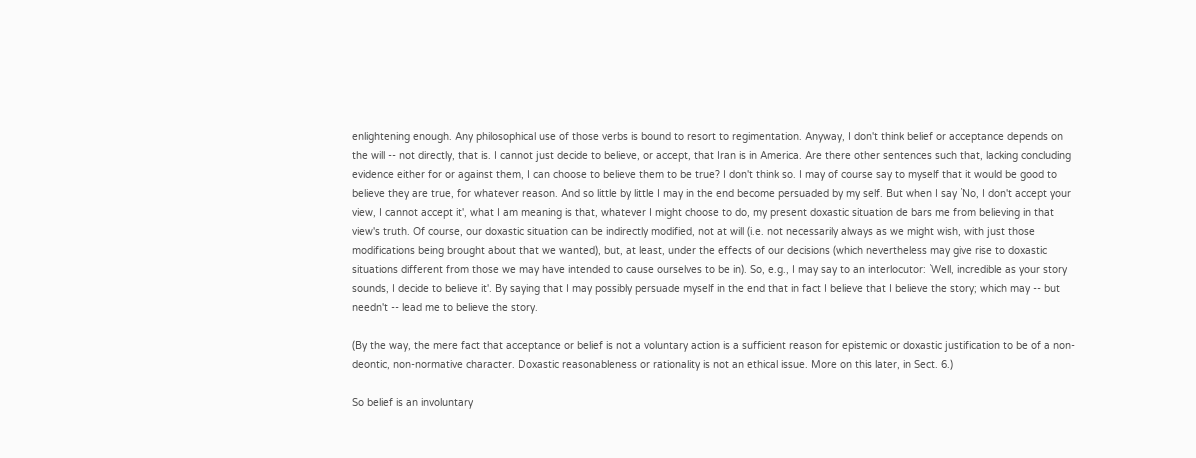enlightening enough. Any philosophical use of those verbs is bound to resort to regimentation. Anyway, I don't think belief or acceptance depends on the will -- not directly, that is. I cannot just decide to believe, or accept, that Iran is in America. Are there other sentences such that, lacking concluding evidence either for or against them, I can choose to believe them to be true? I don't think so. I may of course say to myself that it would be good to believe they are true, for whatever reason. And so little by little I may in the end become persuaded by my self. But when I say `No, I don't accept your view, I cannot accept it', what I am meaning is that, whatever I might choose to do, my present doxastic situation de bars me from believing in that view's truth. Of course, our doxastic situation can be indirectly modified, not at will (i.e. not necessarily always as we might wish, with just those modifications being brought about that we wanted), but, at least, under the effects of our decisions (which nevertheless may give rise to doxastic situations different from those we may have intended to cause ourselves to be in). So, e.g., I may say to an interlocutor: `Well, incredible as your story sounds, I decide to believe it'. By saying that I may possibly persuade myself in the end that in fact I believe that I believe the story; which may -- but needn't -- lead me to believe the story.

(By the way, the mere fact that acceptance or belief is not a voluntary action is a sufficient reason for epistemic or doxastic justification to be of a non-deontic, non-normative character. Doxastic reasonableness or rationality is not an ethical issue. More on this later, in Sect. 6.)

So belief is an involuntary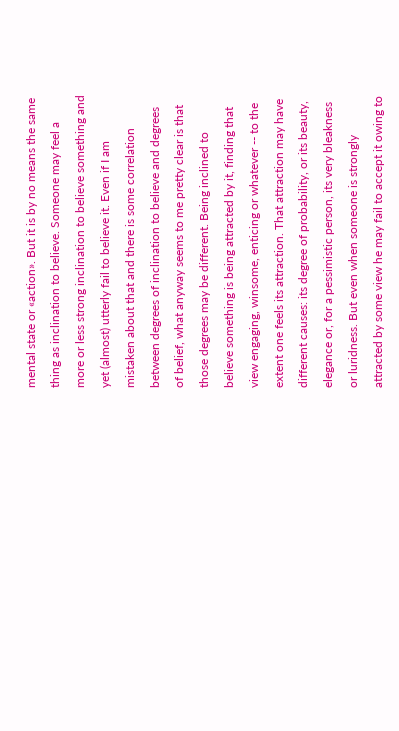mental state or «action». But it is by no means the same thing as inclination to believe. Someone may feel a more or less strong inclination to believe something and yet (almost) utterly fail to believe it. Even if I am mistaken about that and there is some correlation between degrees of inclination to believe and degrees of belief, what anyway seems to me pretty clear is that those degrees may be different. Being inclined to believe something is being attracted by it, finding that view engaging, winsome, enticing or whatever -- to the extent one feels its attraction. That attraction may have different causes: its degree of probability, or its beauty, elegance or, for a pessimistic person, its very bleakness or luridness. But even when someone is strongly attracted by some view he may fail to accept it owing to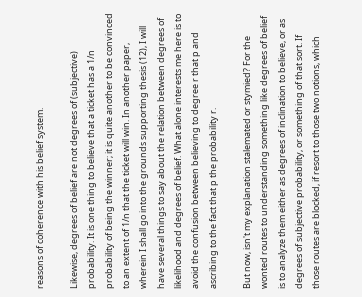reasons of coherence with his belief system.

Likewise, degrees of belief are not degrees of (subjective) probability. It is one thing to believe that a ticket has a 1/n probability of being the winner; it is quite another to be convinced to an extent of 1/n that the ticket will win. In another paper, wherein I shall go into the grounds supporting thesis (12), I will have several things to say about the relation between degrees of likelihood and degrees of belief. What alone interests me here is to avoid the confusion between believing to degree r that p and ascribing to the fact that p the probability r.

But now, isn't my explanation stalemated or stymied? For the wonted routes to understanding something like degrees of belief is to analyze them either as degrees of inclination to believe, or as degrees of subjective probability, or something of that sort. If those routes are blocked, if resort to those two notions, which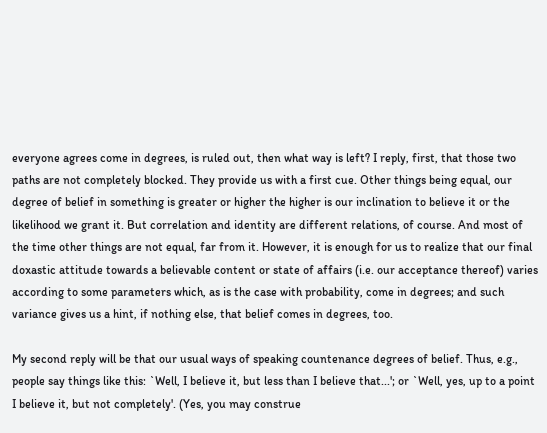everyone agrees come in degrees, is ruled out, then what way is left? I reply, first, that those two paths are not completely blocked. They provide us with a first cue. Other things being equal, our degree of belief in something is greater or higher the higher is our inclination to believe it or the likelihood we grant it. But correlation and identity are different relations, of course. And most of the time other things are not equal, far from it. However, it is enough for us to realize that our final doxastic attitude towards a believable content or state of affairs (i.e. our acceptance thereof) varies according to some parameters which, as is the case with probability, come in degrees; and such variance gives us a hint, if nothing else, that belief comes in degrees, too.

My second reply will be that our usual ways of speaking countenance degrees of belief. Thus, e.g., people say things like this: `Well, I believe it, but less than I believe that...'; or `Well, yes, up to a point I believe it, but not completely'. (Yes, you may construe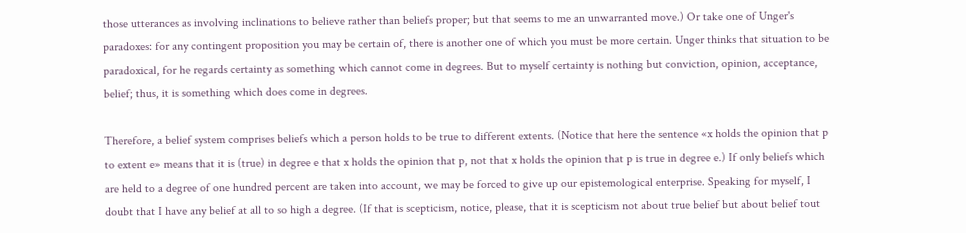those utterances as involving inclinations to believe rather than beliefs proper; but that seems to me an unwarranted move.) Or take one of Unger's paradoxes: for any contingent proposition you may be certain of, there is another one of which you must be more certain. Unger thinks that situation to be paradoxical, for he regards certainty as something which cannot come in degrees. But to myself certainty is nothing but conviction, opinion, acceptance, belief; thus, it is something which does come in degrees.

Therefore, a belief system comprises beliefs which a person holds to be true to different extents. (Notice that here the sentence «x holds the opinion that p to extent e» means that it is (true) in degree e that x holds the opinion that p, not that x holds the opinion that p is true in degree e.) If only beliefs which are held to a degree of one hundred percent are taken into account, we may be forced to give up our epistemological enterprise. Speaking for myself, I doubt that I have any belief at all to so high a degree. (If that is scepticism, notice, please, that it is scepticism not about true belief but about belief tout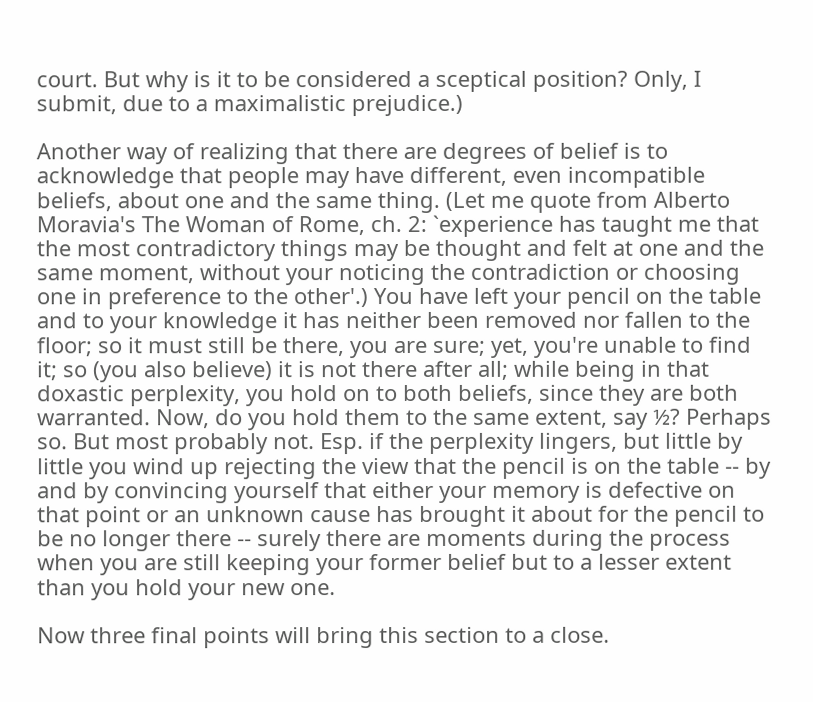court. But why is it to be considered a sceptical position? Only, I submit, due to a maximalistic prejudice.)

Another way of realizing that there are degrees of belief is to acknowledge that people may have different, even incompatible beliefs, about one and the same thing. (Let me quote from Alberto Moravia's The Woman of Rome, ch. 2: `experience has taught me that the most contradictory things may be thought and felt at one and the same moment, without your noticing the contradiction or choosing one in preference to the other'.) You have left your pencil on the table and to your knowledge it has neither been removed nor fallen to the floor; so it must still be there, you are sure; yet, you're unable to find it; so (you also believe) it is not there after all; while being in that doxastic perplexity, you hold on to both beliefs, since they are both warranted. Now, do you hold them to the same extent, say ½? Perhaps so. But most probably not. Esp. if the perplexity lingers, but little by little you wind up rejecting the view that the pencil is on the table -- by and by convincing yourself that either your memory is defective on that point or an unknown cause has brought it about for the pencil to be no longer there -- surely there are moments during the process when you are still keeping your former belief but to a lesser extent than you hold your new one.

Now three final points will bring this section to a close.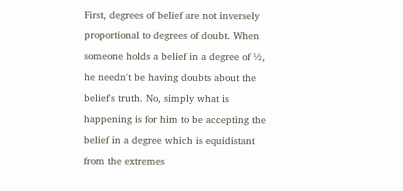First, degrees of belief are not inversely proportional to degrees of doubt. When someone holds a belief in a degree of ½, he needn't be having doubts about the belief's truth. No, simply what is happening is for him to be accepting the belief in a degree which is equidistant from the extremes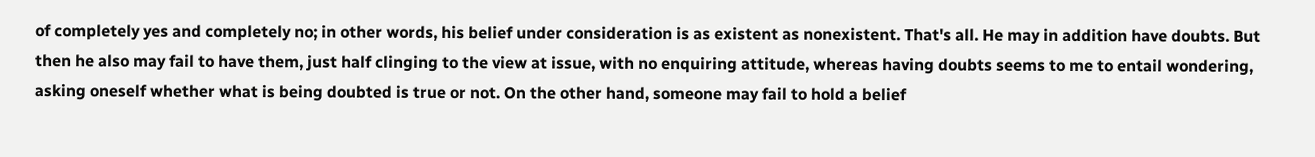of completely yes and completely no; in other words, his belief under consideration is as existent as nonexistent. That's all. He may in addition have doubts. But then he also may fail to have them, just half clinging to the view at issue, with no enquiring attitude, whereas having doubts seems to me to entail wondering, asking oneself whether what is being doubted is true or not. On the other hand, someone may fail to hold a belief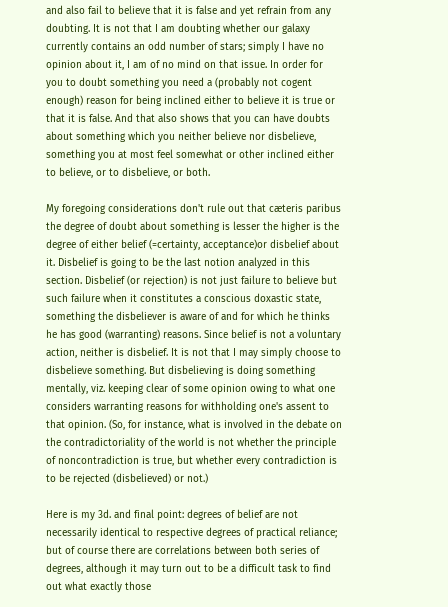and also fail to believe that it is false and yet refrain from any doubting. It is not that I am doubting whether our galaxy currently contains an odd number of stars; simply I have no opinion about it, I am of no mind on that issue. In order for you to doubt something you need a (probably not cogent enough) reason for being inclined either to believe it is true or that it is false. And that also shows that you can have doubts about something which you neither believe nor disbelieve, something you at most feel somewhat or other inclined either to believe, or to disbelieve, or both.

My foregoing considerations don't rule out that cæteris paribus the degree of doubt about something is lesser the higher is the degree of either belief (=certainty, acceptance)or disbelief about it. Disbelief is going to be the last notion analyzed in this section. Disbelief (or rejection) is not just failure to believe but such failure when it constitutes a conscious doxastic state, something the disbeliever is aware of and for which he thinks he has good (warranting) reasons. Since belief is not a voluntary action, neither is disbelief. It is not that I may simply choose to disbelieve something. But disbelieving is doing something mentally, viz. keeping clear of some opinion owing to what one considers warranting reasons for withholding one's assent to that opinion. (So, for instance, what is involved in the debate on the contradictoriality of the world is not whether the principle of noncontradiction is true, but whether every contradiction is to be rejected (disbelieved) or not.)

Here is my 3d. and final point: degrees of belief are not necessarily identical to respective degrees of practical reliance; but of course there are correlations between both series of degrees, although it may turn out to be a difficult task to find out what exactly those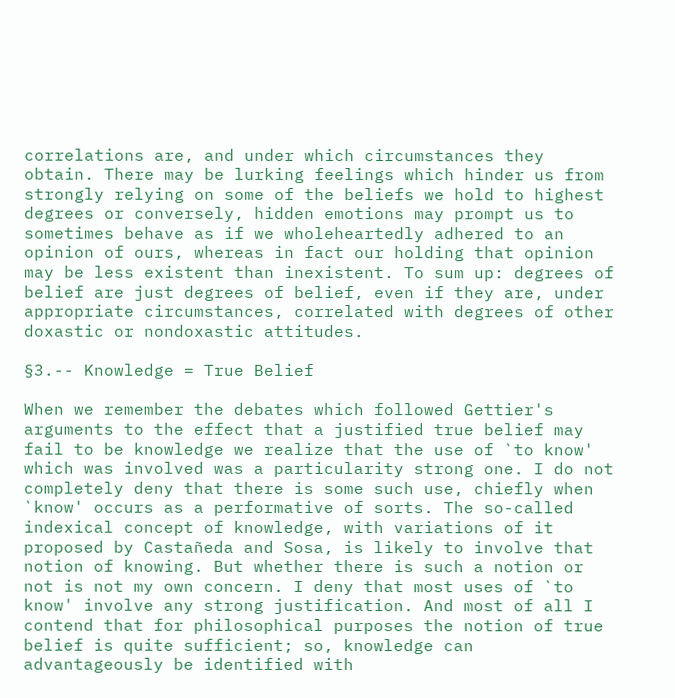correlations are, and under which circumstances they obtain. There may be lurking feelings which hinder us from strongly relying on some of the beliefs we hold to highest degrees or conversely, hidden emotions may prompt us to sometimes behave as if we wholeheartedly adhered to an opinion of ours, whereas in fact our holding that opinion may be less existent than inexistent. To sum up: degrees of belief are just degrees of belief, even if they are, under appropriate circumstances, correlated with degrees of other doxastic or nondoxastic attitudes.

§3.-- Knowledge = True Belief

When we remember the debates which followed Gettier's arguments to the effect that a justified true belief may fail to be knowledge we realize that the use of `to know' which was involved was a particularity strong one. I do not completely deny that there is some such use, chiefly when `know' occurs as a performative of sorts. The so-called indexical concept of knowledge, with variations of it proposed by Castañeda and Sosa, is likely to involve that notion of knowing. But whether there is such a notion or not is not my own concern. I deny that most uses of `to know' involve any strong justification. And most of all I contend that for philosophical purposes the notion of true belief is quite sufficient; so, knowledge can advantageously be identified with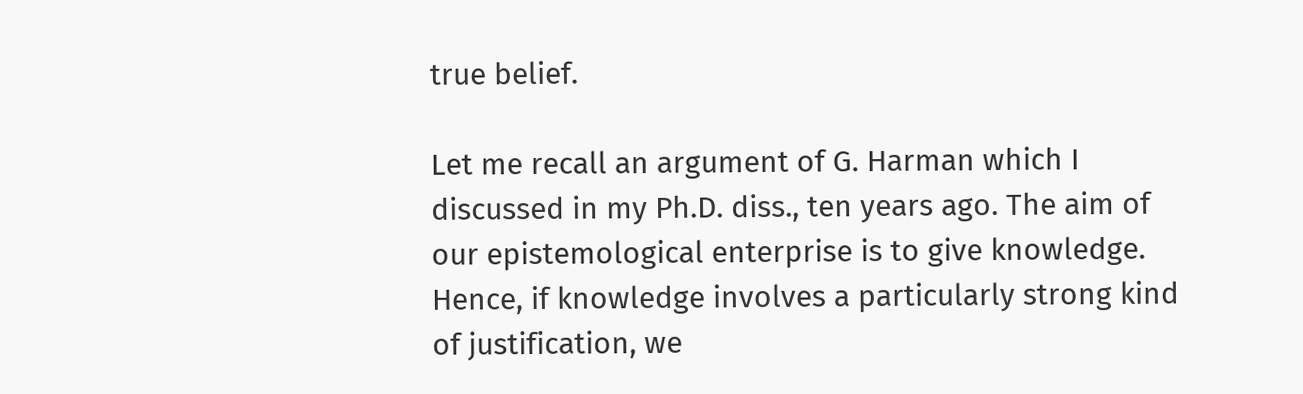true belief.

Let me recall an argument of G. Harman which I discussed in my Ph.D. diss., ten years ago. The aim of our epistemological enterprise is to give knowledge. Hence, if knowledge involves a particularly strong kind of justification, we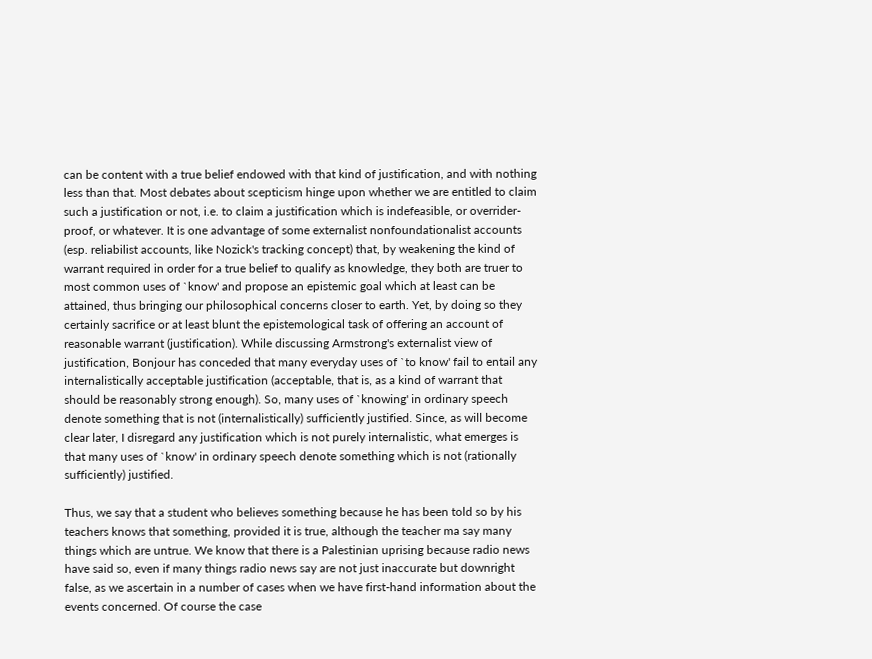can be content with a true belief endowed with that kind of justification, and with nothing less than that. Most debates about scepticism hinge upon whether we are entitled to claim such a justification or not, i.e. to claim a justification which is indefeasible, or overrider-proof, or whatever. It is one advantage of some externalist nonfoundationalist accounts (esp. reliabilist accounts, like Nozick's tracking concept) that, by weakening the kind of warrant required in order for a true belief to qualify as knowledge, they both are truer to most common uses of `know' and propose an epistemic goal which at least can be attained, thus bringing our philosophical concerns closer to earth. Yet, by doing so they certainly sacrifice or at least blunt the epistemological task of offering an account of reasonable warrant (justification). While discussing Armstrong's externalist view of justification, Bonjour has conceded that many everyday uses of `to know' fail to entail any internalistically acceptable justification (acceptable, that is, as a kind of warrant that should be reasonably strong enough). So, many uses of `knowing' in ordinary speech denote something that is not (internalistically) sufficiently justified. Since, as will become clear later, I disregard any justification which is not purely internalistic, what emerges is that many uses of `know' in ordinary speech denote something which is not (rationally sufficiently) justified.

Thus, we say that a student who believes something because he has been told so by his teachers knows that something, provided it is true, although the teacher ma say many things which are untrue. We know that there is a Palestinian uprising because radio news have said so, even if many things radio news say are not just inaccurate but downright false, as we ascertain in a number of cases when we have first-hand information about the events concerned. Of course the case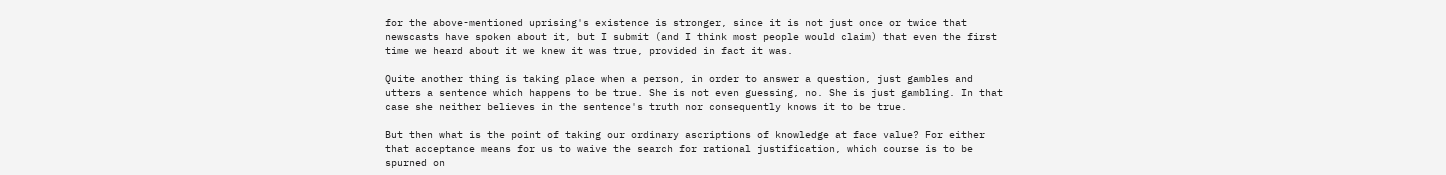for the above-mentioned uprising's existence is stronger, since it is not just once or twice that newscasts have spoken about it, but I submit (and I think most people would claim) that even the first time we heard about it we knew it was true, provided in fact it was.

Quite another thing is taking place when a person, in order to answer a question, just gambles and utters a sentence which happens to be true. She is not even guessing, no. She is just gambling. In that case she neither believes in the sentence's truth nor consequently knows it to be true.

But then what is the point of taking our ordinary ascriptions of knowledge at face value? For either that acceptance means for us to waive the search for rational justification, which course is to be spurned on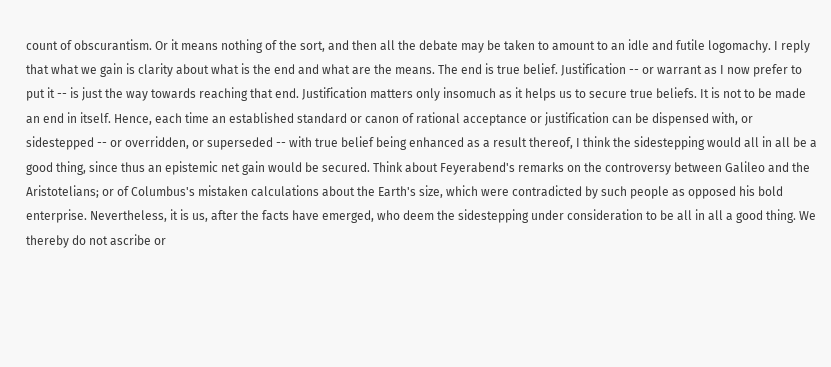count of obscurantism. Or it means nothing of the sort, and then all the debate may be taken to amount to an idle and futile logomachy. I reply that what we gain is clarity about what is the end and what are the means. The end is true belief. Justification -- or warrant as I now prefer to put it -- is just the way towards reaching that end. Justification matters only insomuch as it helps us to secure true beliefs. It is not to be made an end in itself. Hence, each time an established standard or canon of rational acceptance or justification can be dispensed with, or sidestepped -- or overridden, or superseded -- with true belief being enhanced as a result thereof, I think the sidestepping would all in all be a good thing, since thus an epistemic net gain would be secured. Think about Feyerabend's remarks on the controversy between Galileo and the Aristotelians; or of Columbus's mistaken calculations about the Earth's size, which were contradicted by such people as opposed his bold enterprise. Nevertheless, it is us, after the facts have emerged, who deem the sidestepping under consideration to be all in all a good thing. We thereby do not ascribe or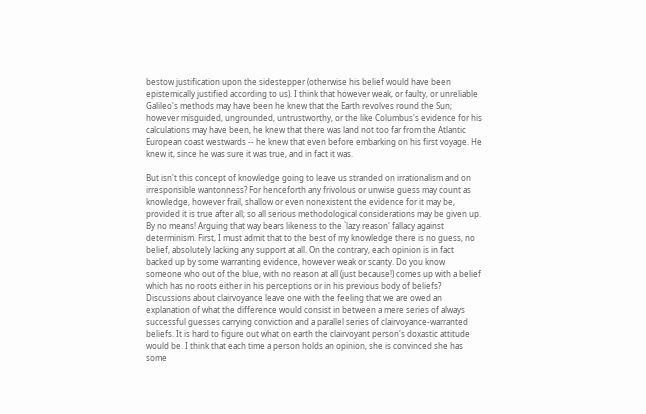bestow justification upon the sidestepper (otherwise his belief would have been epistemically justified according to us). I think that however weak, or faulty, or unreliable Galileo's methods may have been he knew that the Earth revolves round the Sun; however misguided, ungrounded, untrustworthy, or the like Columbus's evidence for his calculations may have been, he knew that there was land not too far from the Atlantic European coast westwards -- he knew that even before embarking on his first voyage. He knew it, since he was sure it was true, and in fact it was.

But isn't this concept of knowledge going to leave us stranded on irrationalism and on irresponsible wantonness? For henceforth any frivolous or unwise guess may count as knowledge, however frail, shallow or even nonexistent the evidence for it may be, provided it is true after all; so all serious methodological considerations may be given up. By no means! Arguing that way bears likeness to the `lazy reason' fallacy against determinism. First, I must admit that to the best of my knowledge there is no guess, no belief, absolutely lacking any support at all. On the contrary, each opinion is in fact backed up by some warranting evidence, however weak or scanty. Do you know someone who out of the blue, with no reason at all (just because!) comes up with a belief which has no roots either in his perceptions or in his previous body of beliefs? Discussions about clairvoyance leave one with the feeling that we are owed an explanation of what the difference would consist in between a mere series of always successful guesses carrying conviction and a parallel series of clairvoyance-warranted beliefs. It is hard to figure out what on earth the clairvoyant person's doxastic attitude would be. I think that each time a person holds an opinion, she is convinced she has some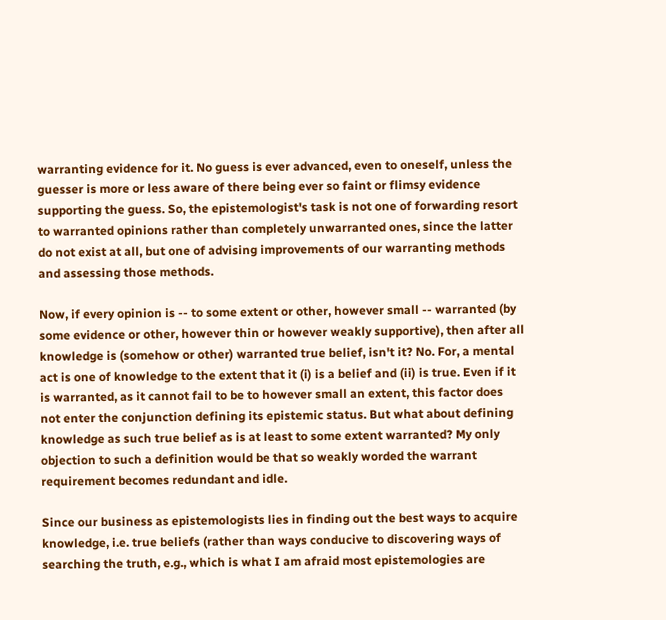warranting evidence for it. No guess is ever advanced, even to oneself, unless the guesser is more or less aware of there being ever so faint or flimsy evidence supporting the guess. So, the epistemologist's task is not one of forwarding resort to warranted opinions rather than completely unwarranted ones, since the latter do not exist at all, but one of advising improvements of our warranting methods and assessing those methods.

Now, if every opinion is -- to some extent or other, however small -- warranted (by some evidence or other, however thin or however weakly supportive), then after all knowledge is (somehow or other) warranted true belief, isn't it? No. For, a mental act is one of knowledge to the extent that it (i) is a belief and (ii) is true. Even if it is warranted, as it cannot fail to be to however small an extent, this factor does not enter the conjunction defining its epistemic status. But what about defining knowledge as such true belief as is at least to some extent warranted? My only objection to such a definition would be that so weakly worded the warrant requirement becomes redundant and idle.

Since our business as epistemologists lies in finding out the best ways to acquire knowledge, i.e. true beliefs (rather than ways conducive to discovering ways of searching the truth, e.g., which is what I am afraid most epistemologies are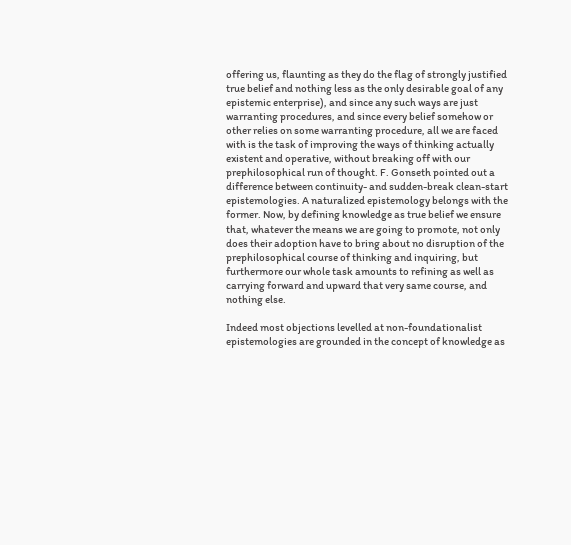offering us, flaunting as they do the flag of strongly justified true belief and nothing less as the only desirable goal of any epistemic enterprise), and since any such ways are just warranting procedures, and since every belief somehow or other relies on some warranting procedure, all we are faced with is the task of improving the ways of thinking actually existent and operative, without breaking off with our prephilosophical run of thought. F. Gonseth pointed out a difference between continuity- and sudden-break clean-start epistemologies. A naturalized epistemology belongs with the former. Now, by defining knowledge as true belief we ensure that, whatever the means we are going to promote, not only does their adoption have to bring about no disruption of the prephilosophical course of thinking and inquiring, but furthermore our whole task amounts to refining as well as carrying forward and upward that very same course, and nothing else.

Indeed most objections levelled at non-foundationalist epistemologies are grounded in the concept of knowledge as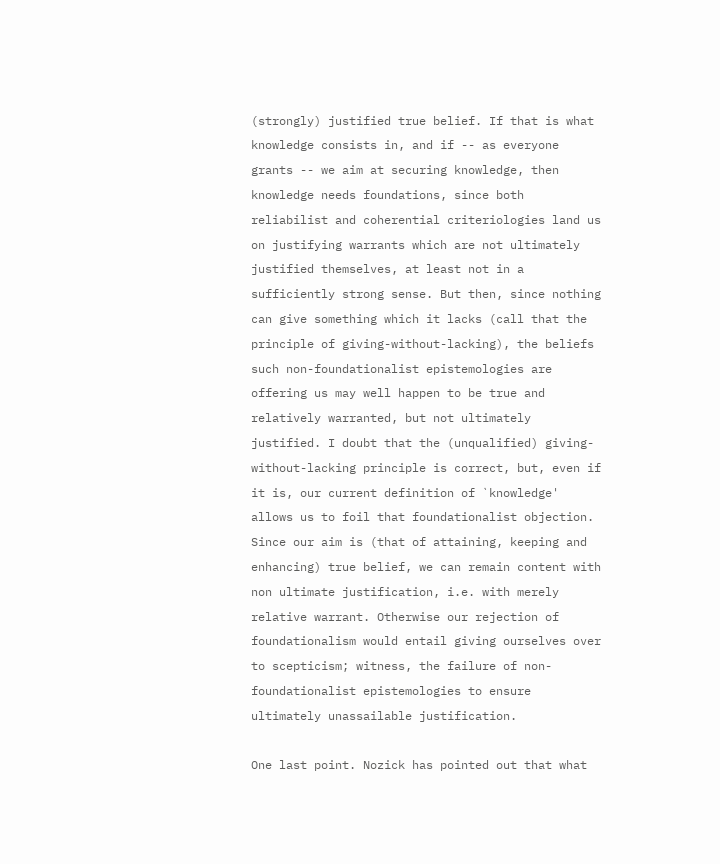(strongly) justified true belief. If that is what knowledge consists in, and if -- as everyone grants -- we aim at securing knowledge, then knowledge needs foundations, since both reliabilist and coherential criteriologies land us on justifying warrants which are not ultimately justified themselves, at least not in a sufficiently strong sense. But then, since nothing can give something which it lacks (call that the principle of giving-without-lacking), the beliefs such non-foundationalist epistemologies are offering us may well happen to be true and relatively warranted, but not ultimately justified. I doubt that the (unqualified) giving-without-lacking principle is correct, but, even if it is, our current definition of `knowledge' allows us to foil that foundationalist objection. Since our aim is (that of attaining, keeping and enhancing) true belief, we can remain content with non ultimate justification, i.e. with merely relative warrant. Otherwise our rejection of foundationalism would entail giving ourselves over to scepticism; witness, the failure of non-foundationalist epistemologies to ensure ultimately unassailable justification.

One last point. Nozick has pointed out that what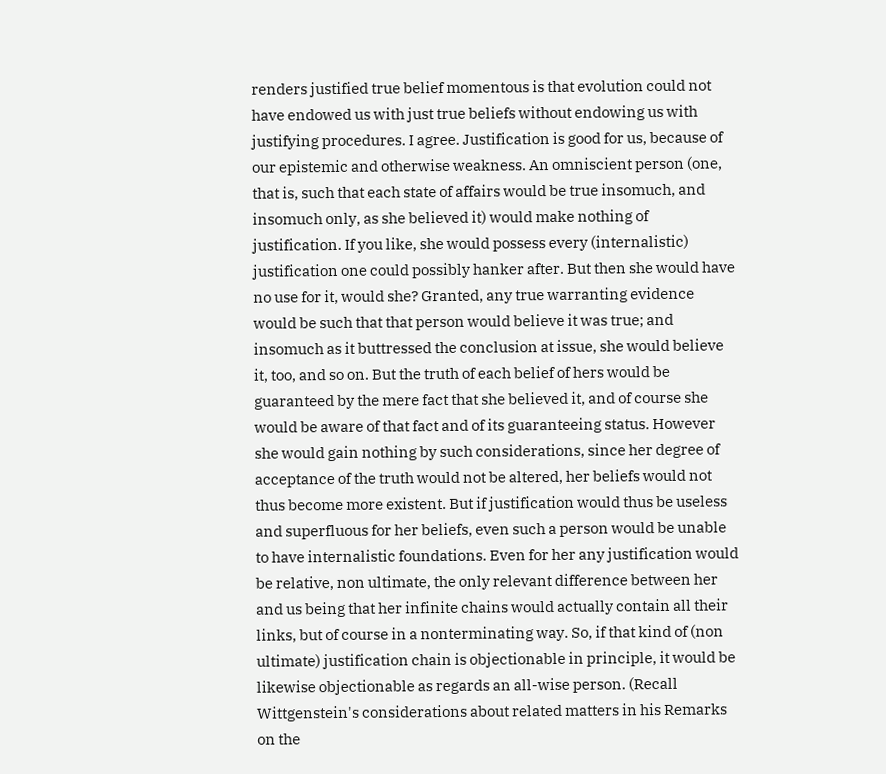renders justified true belief momentous is that evolution could not have endowed us with just true beliefs without endowing us with justifying procedures. I agree. Justification is good for us, because of our epistemic and otherwise weakness. An omniscient person (one, that is, such that each state of affairs would be true insomuch, and insomuch only, as she believed it) would make nothing of justification. If you like, she would possess every (internalistic) justification one could possibly hanker after. But then she would have no use for it, would she? Granted, any true warranting evidence would be such that that person would believe it was true; and insomuch as it buttressed the conclusion at issue, she would believe it, too, and so on. But the truth of each belief of hers would be guaranteed by the mere fact that she believed it, and of course she would be aware of that fact and of its guaranteeing status. However she would gain nothing by such considerations, since her degree of acceptance of the truth would not be altered, her beliefs would not thus become more existent. But if justification would thus be useless and superfluous for her beliefs, even such a person would be unable to have internalistic foundations. Even for her any justification would be relative, non ultimate, the only relevant difference between her and us being that her infinite chains would actually contain all their links, but of course in a nonterminating way. So, if that kind of (non ultimate) justification chain is objectionable in principle, it would be likewise objectionable as regards an all-wise person. (Recall Wittgenstein's considerations about related matters in his Remarks on the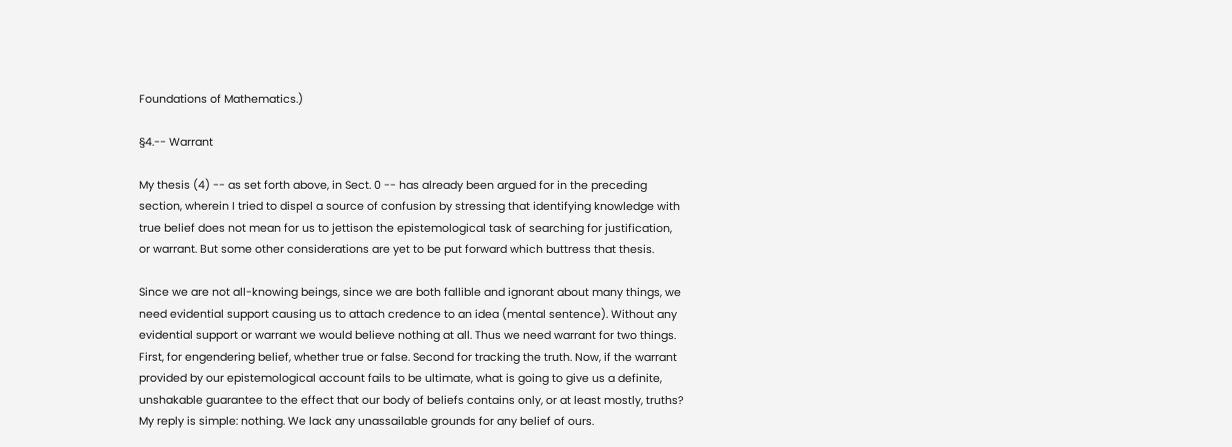Foundations of Mathematics.)

§4.-- Warrant

My thesis (4) -- as set forth above, in Sect. 0 -- has already been argued for in the preceding section, wherein I tried to dispel a source of confusion by stressing that identifying knowledge with true belief does not mean for us to jettison the epistemological task of searching for justification, or warrant. But some other considerations are yet to be put forward which buttress that thesis.

Since we are not all-knowing beings, since we are both fallible and ignorant about many things, we need evidential support causing us to attach credence to an idea (mental sentence). Without any evidential support or warrant we would believe nothing at all. Thus we need warrant for two things. First, for engendering belief, whether true or false. Second for tracking the truth. Now, if the warrant provided by our epistemological account fails to be ultimate, what is going to give us a definite, unshakable guarantee to the effect that our body of beliefs contains only, or at least mostly, truths? My reply is simple: nothing. We lack any unassailable grounds for any belief of ours.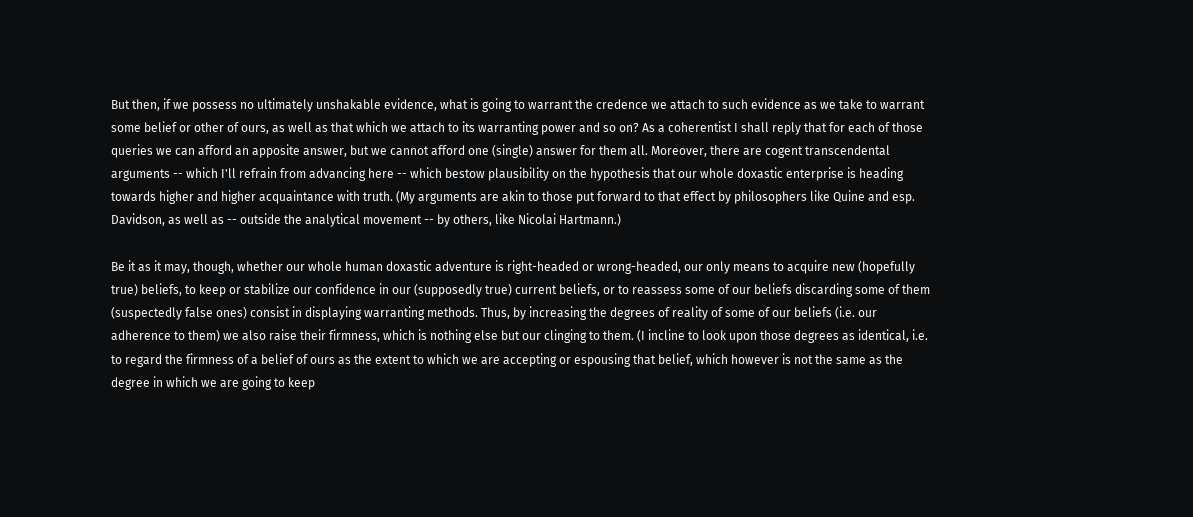But then, if we possess no ultimately unshakable evidence, what is going to warrant the credence we attach to such evidence as we take to warrant some belief or other of ours, as well as that which we attach to its warranting power and so on? As a coherentist I shall reply that for each of those queries we can afford an apposite answer, but we cannot afford one (single) answer for them all. Moreover, there are cogent transcendental arguments -- which I'll refrain from advancing here -- which bestow plausibility on the hypothesis that our whole doxastic enterprise is heading towards higher and higher acquaintance with truth. (My arguments are akin to those put forward to that effect by philosophers like Quine and esp. Davidson, as well as -- outside the analytical movement -- by others, like Nicolai Hartmann.)

Be it as it may, though, whether our whole human doxastic adventure is right-headed or wrong-headed, our only means to acquire new (hopefully true) beliefs, to keep or stabilize our confidence in our (supposedly true) current beliefs, or to reassess some of our beliefs discarding some of them (suspectedly false ones) consist in displaying warranting methods. Thus, by increasing the degrees of reality of some of our beliefs (i.e. our adherence to them) we also raise their firmness, which is nothing else but our clinging to them. (I incline to look upon those degrees as identical, i.e. to regard the firmness of a belief of ours as the extent to which we are accepting or espousing that belief, which however is not the same as the degree in which we are going to keep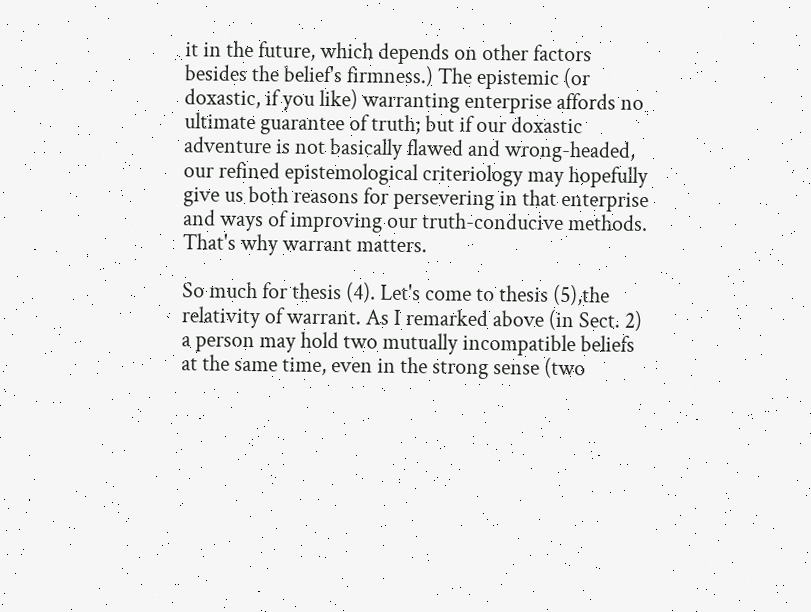it in the future, which depends on other factors besides the belief's firmness.) The epistemic (or doxastic, if you like) warranting enterprise affords no ultimate guarantee of truth; but if our doxastic adventure is not basically flawed and wrong-headed, our refined epistemological criteriology may hopefully give us both reasons for persevering in that enterprise and ways of improving our truth-conducive methods. That's why warrant matters.

So much for thesis (4). Let's come to thesis (5),the relativity of warrant. As I remarked above (in Sect. 2) a person may hold two mutually incompatible beliefs at the same time, even in the strong sense (two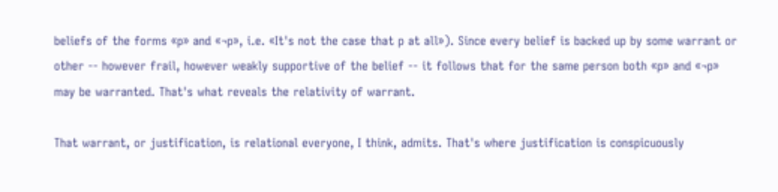beliefs of the forms «p» and «¬p», i.e. «It's not the case that p at all»). Since every belief is backed up by some warrant or other -- however frail, however weakly supportive of the belief -- it follows that for the same person both «p» and «¬p» may be warranted. That's what reveals the relativity of warrant.

That warrant, or justification, is relational everyone, I think, admits. That's where justification is conspicuously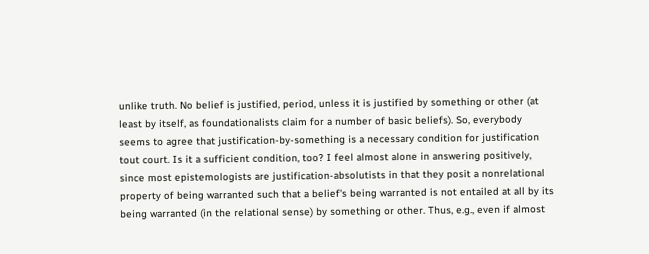unlike truth. No belief is justified, period, unless it is justified by something or other (at least by itself, as foundationalists claim for a number of basic beliefs). So, everybody seems to agree that justification-by-something is a necessary condition for justification tout court. Is it a sufficient condition, too? I feel almost alone in answering positively, since most epistemologists are justification-absolutists in that they posit a nonrelational property of being warranted such that a belief's being warranted is not entailed at all by its being warranted (in the relational sense) by something or other. Thus, e.g., even if almost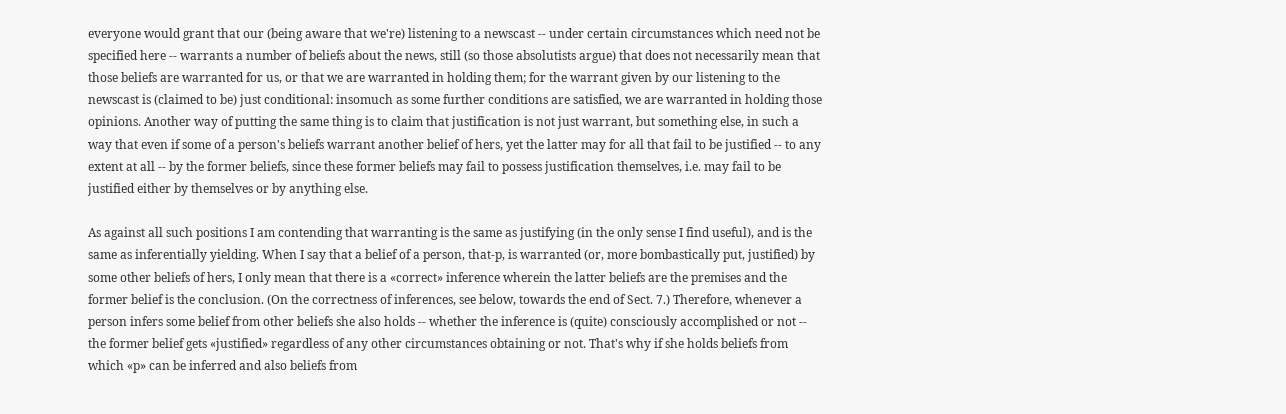everyone would grant that our (being aware that we're) listening to a newscast -- under certain circumstances which need not be specified here -- warrants a number of beliefs about the news, still (so those absolutists argue) that does not necessarily mean that those beliefs are warranted for us, or that we are warranted in holding them; for the warrant given by our listening to the newscast is (claimed to be) just conditional: insomuch as some further conditions are satisfied, we are warranted in holding those opinions. Another way of putting the same thing is to claim that justification is not just warrant, but something else, in such a way that even if some of a person's beliefs warrant another belief of hers, yet the latter may for all that fail to be justified -- to any extent at all -- by the former beliefs, since these former beliefs may fail to possess justification themselves, i.e. may fail to be justified either by themselves or by anything else.

As against all such positions I am contending that warranting is the same as justifying (in the only sense I find useful), and is the same as inferentially yielding. When I say that a belief of a person, that-p, is warranted (or, more bombastically put, justified) by some other beliefs of hers, I only mean that there is a «correct» inference wherein the latter beliefs are the premises and the former belief is the conclusion. (On the correctness of inferences, see below, towards the end of Sect. 7.) Therefore, whenever a person infers some belief from other beliefs she also holds -- whether the inference is (quite) consciously accomplished or not -- the former belief gets «justified» regardless of any other circumstances obtaining or not. That's why if she holds beliefs from which «p» can be inferred and also beliefs from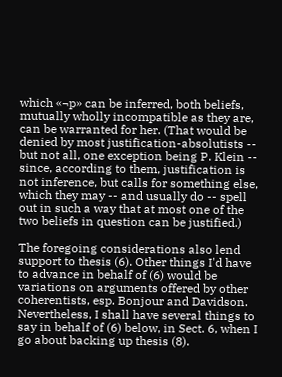which «¬p» can be inferred, both beliefs, mutually wholly incompatible as they are, can be warranted for her. (That would be denied by most justification-absolutists -- but not all, one exception being P. Klein -- since, according to them, justification is not inference, but calls for something else, which they may -- and usually do -- spell out in such a way that at most one of the two beliefs in question can be justified.)

The foregoing considerations also lend support to thesis (6). Other things I'd have to advance in behalf of (6) would be variations on arguments offered by other coherentists, esp. Bonjour and Davidson. Nevertheless, I shall have several things to say in behalf of (6) below, in Sect. 6, when I go about backing up thesis (8).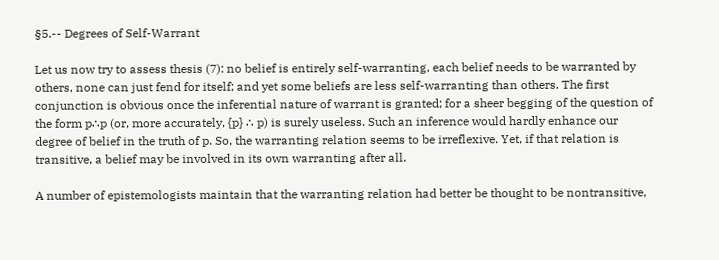§5.-- Degrees of Self-Warrant

Let us now try to assess thesis (7): no belief is entirely self-warranting, each belief needs to be warranted by others, none can just fend for itself; and yet some beliefs are less self-warranting than others. The first conjunction is obvious once the inferential nature of warrant is granted; for a sheer begging of the question of the form p∴p (or, more accurately, {p} ∴ p) is surely useless. Such an inference would hardly enhance our degree of belief in the truth of p. So, the warranting relation seems to be irreflexive. Yet, if that relation is transitive, a belief may be involved in its own warranting after all.

A number of epistemologists maintain that the warranting relation had better be thought to be nontransitive,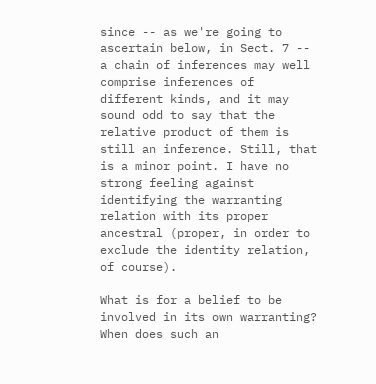since -- as we're going to ascertain below, in Sect. 7 -- a chain of inferences may well comprise inferences of different kinds, and it may sound odd to say that the relative product of them is still an inference. Still, that is a minor point. I have no strong feeling against identifying the warranting relation with its proper ancestral (proper, in order to exclude the identity relation, of course).

What is for a belief to be involved in its own warranting? When does such an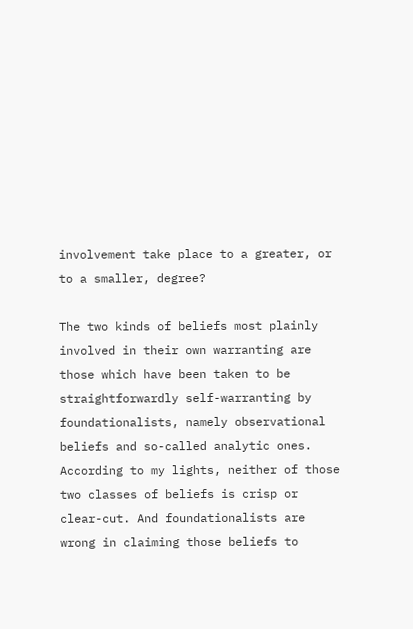involvement take place to a greater, or to a smaller, degree?

The two kinds of beliefs most plainly involved in their own warranting are those which have been taken to be straightforwardly self-warranting by foundationalists, namely observational beliefs and so-called analytic ones. According to my lights, neither of those two classes of beliefs is crisp or clear-cut. And foundationalists are wrong in claiming those beliefs to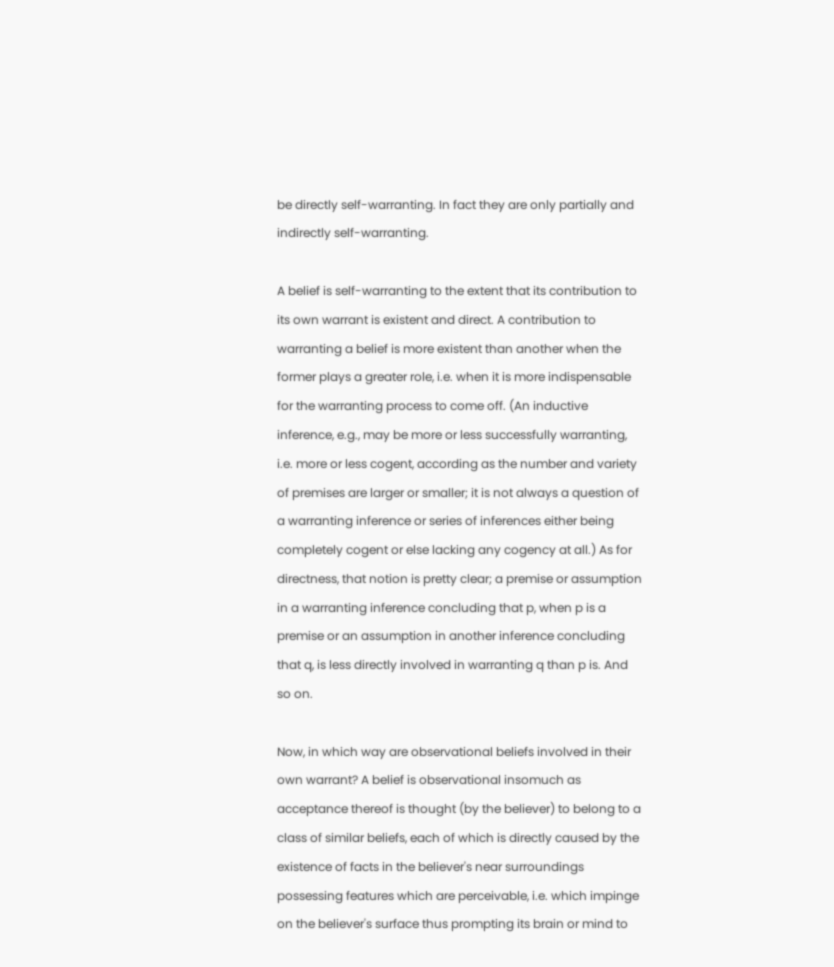be directly self-warranting. In fact they are only partially and indirectly self-warranting.

A belief is self-warranting to the extent that its contribution to its own warrant is existent and direct. A contribution to warranting a belief is more existent than another when the former plays a greater role, i.e. when it is more indispensable for the warranting process to come off. (An inductive inference, e.g., may be more or less successfully warranting, i.e. more or less cogent, according as the number and variety of premises are larger or smaller; it is not always a question of a warranting inference or series of inferences either being completely cogent or else lacking any cogency at all.) As for directness, that notion is pretty clear; a premise or assumption in a warranting inference concluding that p, when p is a premise or an assumption in another inference concluding that q, is less directly involved in warranting q than p is. And so on.

Now, in which way are observational beliefs involved in their own warrant? A belief is observational insomuch as acceptance thereof is thought (by the believer) to belong to a class of similar beliefs, each of which is directly caused by the existence of facts in the believer's near surroundings possessing features which are perceivable, i.e. which impinge on the believer's surface thus prompting its brain or mind to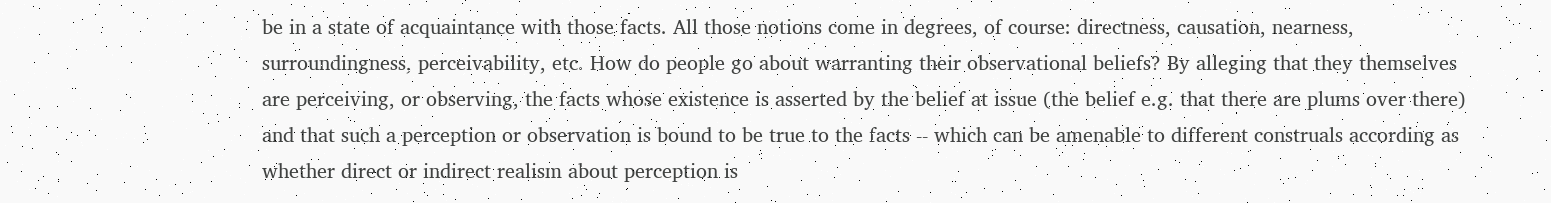be in a state of acquaintance with those facts. All those notions come in degrees, of course: directness, causation, nearness, surroundingness, perceivability, etc. How do people go about warranting their observational beliefs? By alleging that they themselves are perceiving, or observing, the facts whose existence is asserted by the belief at issue (the belief e.g. that there are plums over there) and that such a perception or observation is bound to be true to the facts -- which can be amenable to different construals according as whether direct or indirect realism about perception is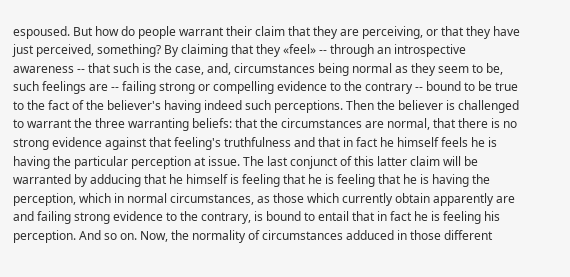espoused. But how do people warrant their claim that they are perceiving, or that they have just perceived, something? By claiming that they «feel» -- through an introspective awareness -- that such is the case, and, circumstances being normal as they seem to be, such feelings are -- failing strong or compelling evidence to the contrary -- bound to be true to the fact of the believer's having indeed such perceptions. Then the believer is challenged to warrant the three warranting beliefs: that the circumstances are normal, that there is no strong evidence against that feeling's truthfulness and that in fact he himself feels he is having the particular perception at issue. The last conjunct of this latter claim will be warranted by adducing that he himself is feeling that he is feeling that he is having the perception, which in normal circumstances, as those which currently obtain apparently are and failing strong evidence to the contrary, is bound to entail that in fact he is feeling his perception. And so on. Now, the normality of circumstances adduced in those different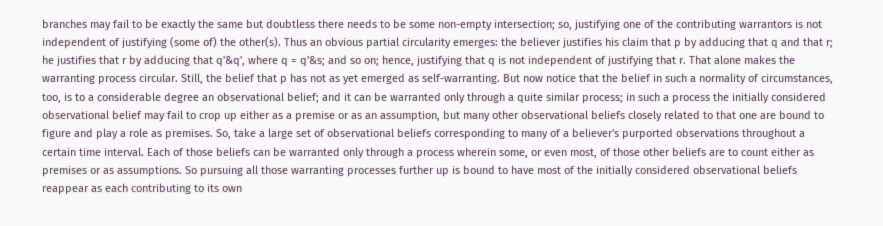branches may fail to be exactly the same but doubtless there needs to be some non-empty intersection; so, justifying one of the contributing warrantors is not independent of justifying (some of) the other(s). Thus an obvious partial circularity emerges: the believer justifies his claim that p by adducing that q and that r; he justifies that r by adducing that q'&q', where q = q'&s; and so on; hence, justifying that q is not independent of justifying that r. That alone makes the warranting process circular. Still, the belief that p has not as yet emerged as self-warranting. But now notice that the belief in such a normality of circumstances, too, is to a considerable degree an observational belief; and it can be warranted only through a quite similar process; in such a process the initially considered observational belief may fail to crop up either as a premise or as an assumption, but many other observational beliefs closely related to that one are bound to figure and play a role as premises. So, take a large set of observational beliefs corresponding to many of a believer's purported observations throughout a certain time interval. Each of those beliefs can be warranted only through a process wherein some, or even most, of those other beliefs are to count either as premises or as assumptions. So pursuing all those warranting processes further up is bound to have most of the initially considered observational beliefs reappear as each contributing to its own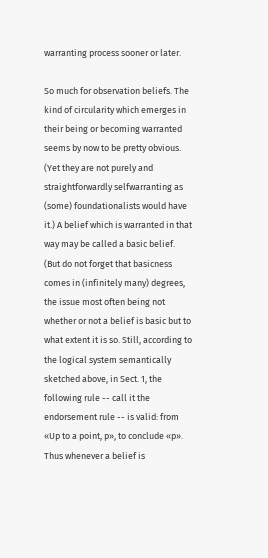warranting process sooner or later.

So much for observation beliefs. The kind of circularity which emerges in their being or becoming warranted seems by now to be pretty obvious. (Yet they are not purely and straightforwardly selfwarranting as (some) foundationalists would have it.) A belief which is warranted in that way may be called a basic belief. (But do not forget that basicness comes in (infinitely many) degrees, the issue most often being not whether or not a belief is basic but to what extent it is so. Still, according to the logical system semantically sketched above, in Sect. 1, the following rule -- call it the endorsement rule -- is valid: from «Up to a point, p», to conclude «p». Thus whenever a belief is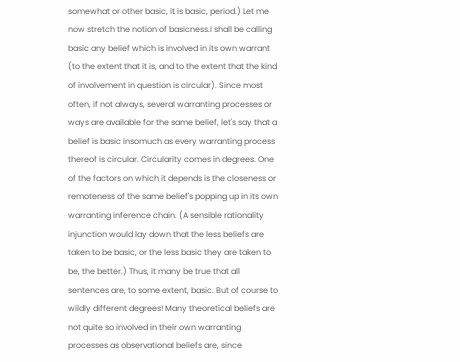somewhat or other basic, it is basic, period.) Let me now stretch the notion of basicness.I shall be calling basic any belief which is involved in its own warrant (to the extent that it is, and to the extent that the kind of involvement in question is circular). Since most often, if not always, several warranting processes or ways are available for the same belief, let's say that a belief is basic insomuch as every warranting process thereof is circular. Circularity comes in degrees. One of the factors on which it depends is the closeness or remoteness of the same belief's popping up in its own warranting inference chain. (A sensible rationality injunction would lay down that the less beliefs are taken to be basic, or the less basic they are taken to be, the better.) Thus, it many be true that all sentences are, to some extent, basic. But of course to wildly different degrees! Many theoretical beliefs are not quite so involved in their own warranting processes as observational beliefs are, since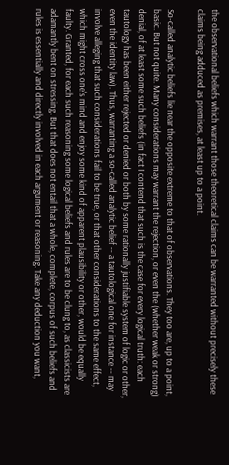the observational beliefs which warrant those theoretical claims can be warranted without precisely these claims being adduced as premises, at least up to a point.

So-called analytic beliefs lie near the opposite extreme to that of observations. They too are, up to a point, basic. But not quite. Many considerations may warrant the rejection, or even the (whether weak or strong) denial, of at least some such beliefs (in fact I contend that such is the case for every logical truth: each tautology has been either rejected or denied or both by some rationally justifiable system of logic or other, even the identity law). Thus, warranting a so-called analytic belief -- a tautological one for instance -- may involve alleging that such considerations fail to be true, or that other considerations to the same effect, which might cross one's mind and enjoy some kind of apparent plausibility or other, would be equally faulty. Granted, for each such reasoning some logical beliefs and rules are to be clung to, as classicists are adamantly bent on stressing. But that does not entail that a whole, complete, corpus of such beliefs and rules is essentially and directly involved in each argument or reasoning. Take any deduction you want,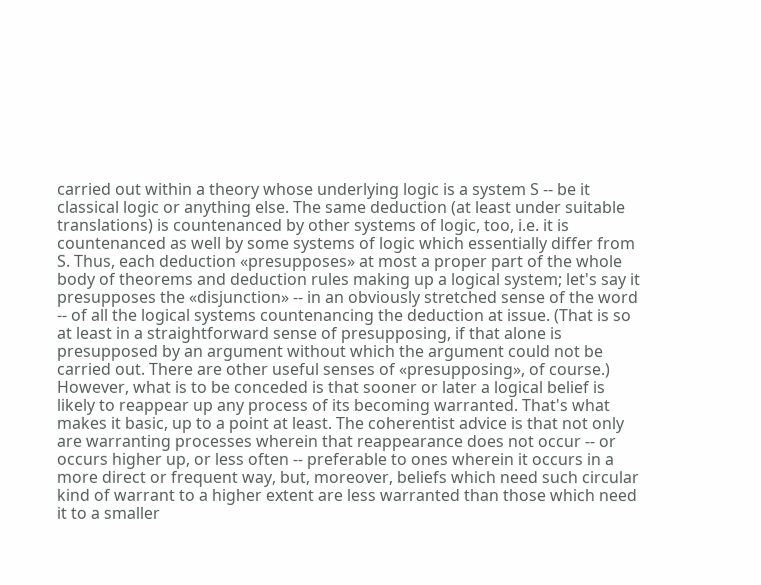carried out within a theory whose underlying logic is a system S -- be it classical logic or anything else. The same deduction (at least under suitable translations) is countenanced by other systems of logic, too, i.e. it is countenanced as well by some systems of logic which essentially differ from S. Thus, each deduction «presupposes» at most a proper part of the whole body of theorems and deduction rules making up a logical system; let's say it presupposes the «disjunction» -- in an obviously stretched sense of the word -- of all the logical systems countenancing the deduction at issue. (That is so at least in a straightforward sense of presupposing, if that alone is presupposed by an argument without which the argument could not be carried out. There are other useful senses of «presupposing», of course.) However, what is to be conceded is that sooner or later a logical belief is likely to reappear up any process of its becoming warranted. That's what makes it basic, up to a point at least. The coherentist advice is that not only are warranting processes wherein that reappearance does not occur -- or occurs higher up, or less often -- preferable to ones wherein it occurs in a more direct or frequent way, but, moreover, beliefs which need such circular kind of warrant to a higher extent are less warranted than those which need it to a smaller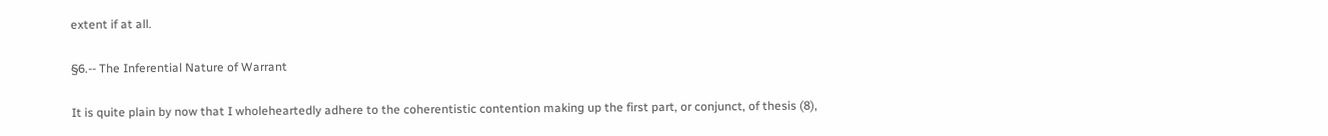extent if at all.

§6.-- The Inferential Nature of Warrant

It is quite plain by now that I wholeheartedly adhere to the coherentistic contention making up the first part, or conjunct, of thesis (8),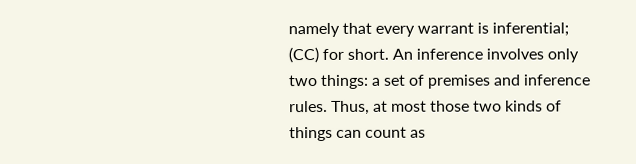namely that every warrant is inferential; (CC) for short. An inference involves only two things: a set of premises and inference rules. Thus, at most those two kinds of things can count as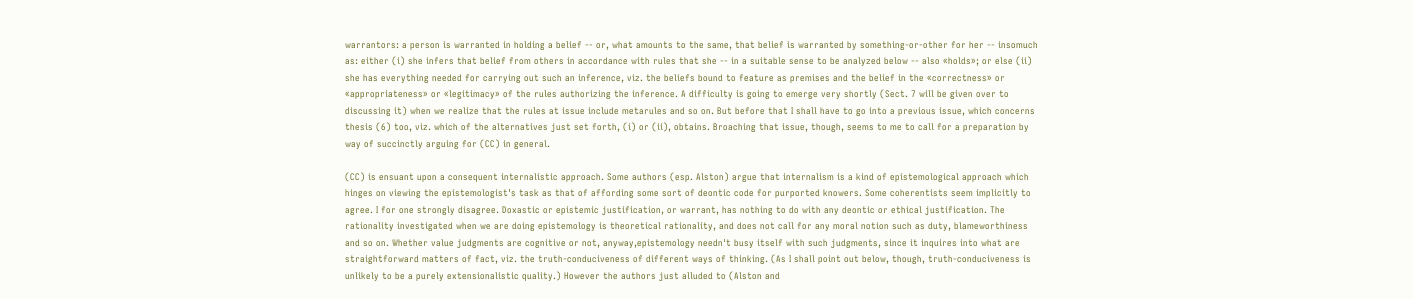warrantors: a person is warranted in holding a belief -- or, what amounts to the same, that belief is warranted by something-or-other for her -- insomuch as: either (i) she infers that belief from others in accordance with rules that she -- in a suitable sense to be analyzed below -- also «holds»; or else (ii) she has everything needed for carrying out such an inference, viz. the beliefs bound to feature as premises and the belief in the «correctness» or «appropriateness» or «legitimacy» of the rules authorizing the inference. A difficulty is going to emerge very shortly (Sect. 7 will be given over to discussing it) when we realize that the rules at issue include metarules and so on. But before that I shall have to go into a previous issue, which concerns thesis (6) too, viz. which of the alternatives just set forth, (i) or (ii), obtains. Broaching that issue, though, seems to me to call for a preparation by way of succinctly arguing for (CC) in general.

(CC) is ensuant upon a consequent internalistic approach. Some authors (esp. Alston) argue that internalism is a kind of epistemological approach which hinges on viewing the epistemologist's task as that of affording some sort of deontic code for purported knowers. Some coherentists seem implicitly to agree. I for one strongly disagree. Doxastic or epistemic justification, or warrant, has nothing to do with any deontic or ethical justification. The rationality investigated when we are doing epistemology is theoretical rationality, and does not call for any moral notion such as duty, blameworthiness and so on. Whether value judgments are cognitive or not, anyway,epistemology needn't busy itself with such judgments, since it inquires into what are straightforward matters of fact, viz. the truth-conduciveness of different ways of thinking. (As I shall point out below, though, truth-conduciveness is unlikely to be a purely extensionalistic quality.) However the authors just alluded to (Alston and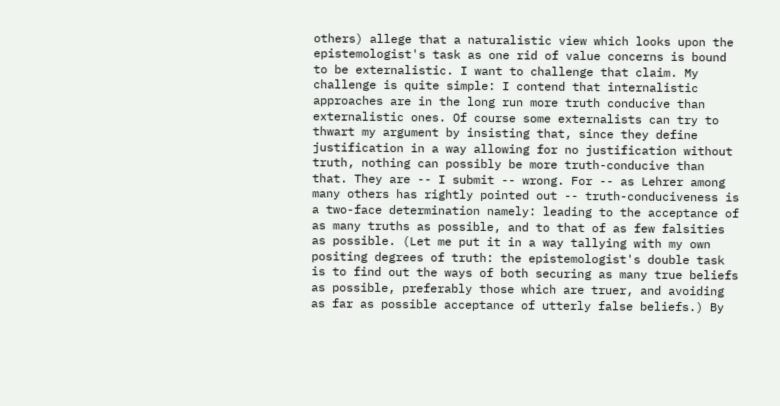others) allege that a naturalistic view which looks upon the epistemologist's task as one rid of value concerns is bound to be externalistic. I want to challenge that claim. My challenge is quite simple: I contend that internalistic approaches are in the long run more truth conducive than externalistic ones. Of course some externalists can try to thwart my argument by insisting that, since they define justification in a way allowing for no justification without truth, nothing can possibly be more truth-conducive than that. They are -- I submit -- wrong. For -- as Lehrer among many others has rightly pointed out -- truth-conduciveness is a two-face determination namely: leading to the acceptance of as many truths as possible, and to that of as few falsities as possible. (Let me put it in a way tallying with my own positing degrees of truth: the epistemologist's double task is to find out the ways of both securing as many true beliefs as possible, preferably those which are truer, and avoiding as far as possible acceptance of utterly false beliefs.) By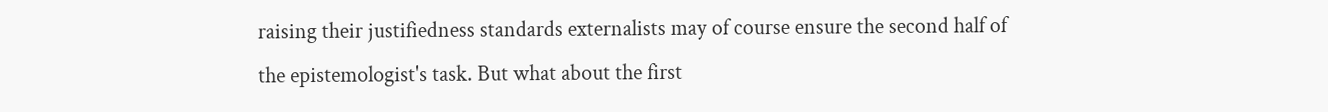raising their justifiedness standards externalists may of course ensure the second half of the epistemologist's task. But what about the first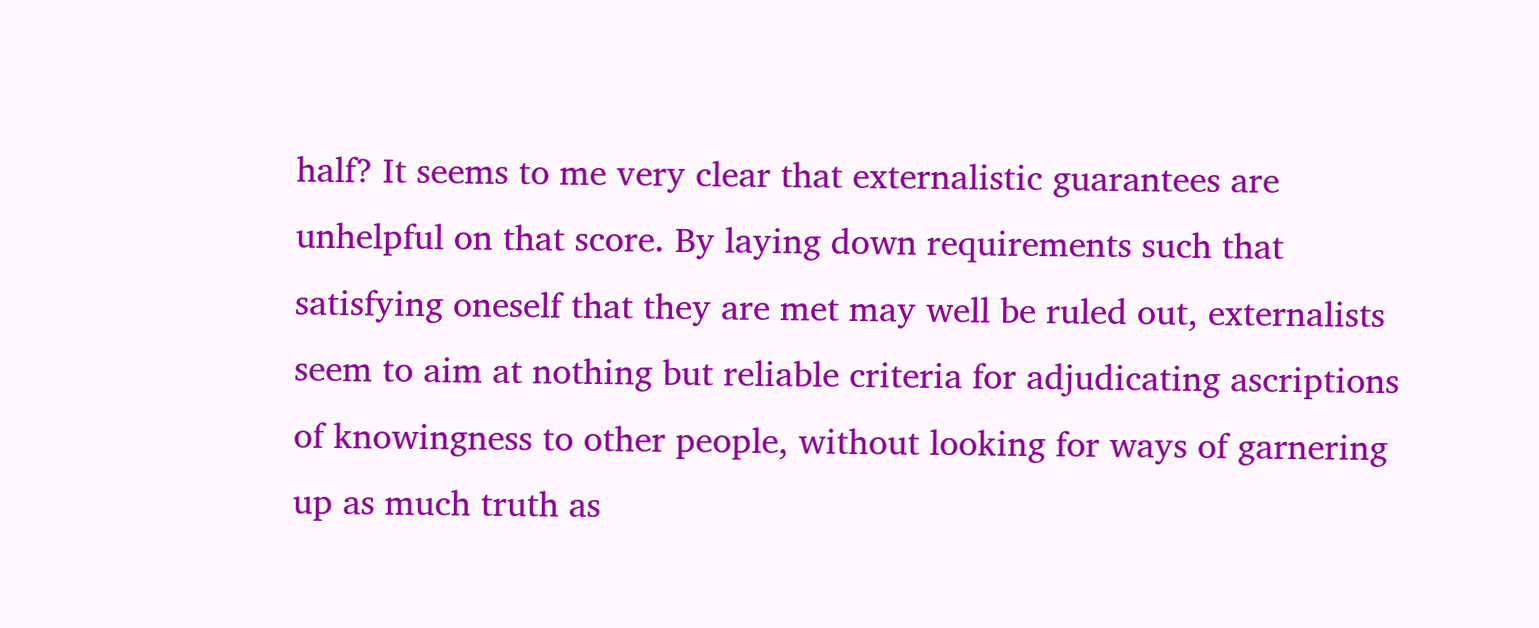half? It seems to me very clear that externalistic guarantees are unhelpful on that score. By laying down requirements such that satisfying oneself that they are met may well be ruled out, externalists seem to aim at nothing but reliable criteria for adjudicating ascriptions of knowingness to other people, without looking for ways of garnering up as much truth as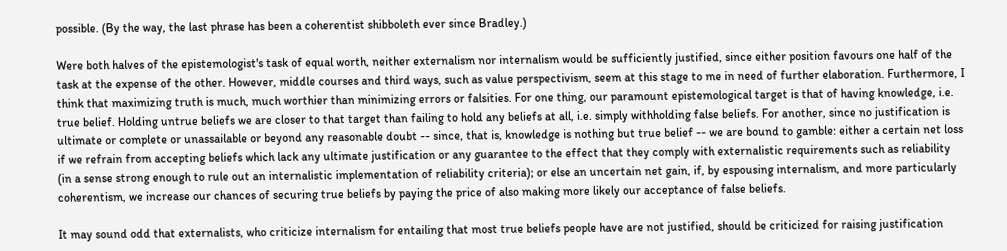possible. (By the way, the last phrase has been a coherentist shibboleth ever since Bradley.)

Were both halves of the epistemologist's task of equal worth, neither externalism nor internalism would be sufficiently justified, since either position favours one half of the task at the expense of the other. However, middle courses and third ways, such as value perspectivism, seem at this stage to me in need of further elaboration. Furthermore, I think that maximizing truth is much, much worthier than minimizing errors or falsities. For one thing, our paramount epistemological target is that of having knowledge, i.e. true belief. Holding untrue beliefs we are closer to that target than failing to hold any beliefs at all, i.e. simply withholding false beliefs. For another, since no justification is ultimate or complete or unassailable or beyond any reasonable doubt -- since, that is, knowledge is nothing but true belief -- we are bound to gamble: either a certain net loss if we refrain from accepting beliefs which lack any ultimate justification or any guarantee to the effect that they comply with externalistic requirements such as reliability (in a sense strong enough to rule out an internalistic implementation of reliability criteria); or else an uncertain net gain, if, by espousing internalism, and more particularly coherentism, we increase our chances of securing true beliefs by paying the price of also making more likely our acceptance of false beliefs.

It may sound odd that externalists, who criticize internalism for entailing that most true beliefs people have are not justified, should be criticized for raising justification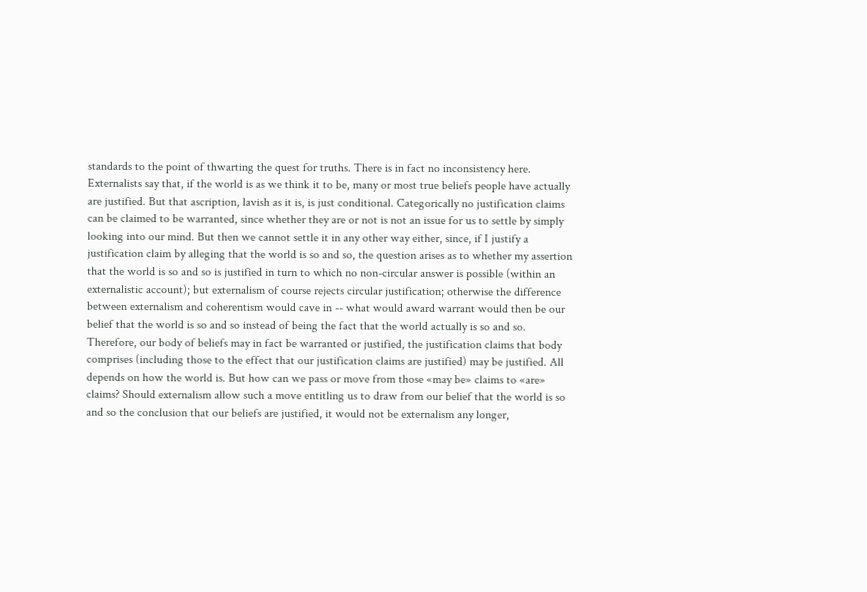standards to the point of thwarting the quest for truths. There is in fact no inconsistency here. Externalists say that, if the world is as we think it to be, many or most true beliefs people have actually are justified. But that ascription, lavish as it is, is just conditional. Categorically no justification claims can be claimed to be warranted, since whether they are or not is not an issue for us to settle by simply looking into our mind. But then we cannot settle it in any other way either, since, if I justify a justification claim by alleging that the world is so and so, the question arises as to whether my assertion that the world is so and so is justified in turn to which no non-circular answer is possible (within an externalistic account); but externalism of course rejects circular justification; otherwise the difference between externalism and coherentism would cave in -- what would award warrant would then be our belief that the world is so and so instead of being the fact that the world actually is so and so. Therefore, our body of beliefs may in fact be warranted or justified, the justification claims that body comprises (including those to the effect that our justification claims are justified) may be justified. All depends on how the world is. But how can we pass or move from those «may be» claims to «are» claims? Should externalism allow such a move entitling us to draw from our belief that the world is so and so the conclusion that our beliefs are justified, it would not be externalism any longer,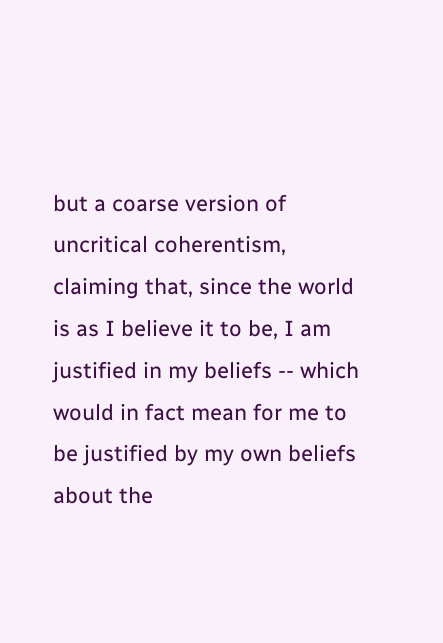but a coarse version of uncritical coherentism, claiming that, since the world is as I believe it to be, I am justified in my beliefs -- which would in fact mean for me to be justified by my own beliefs about the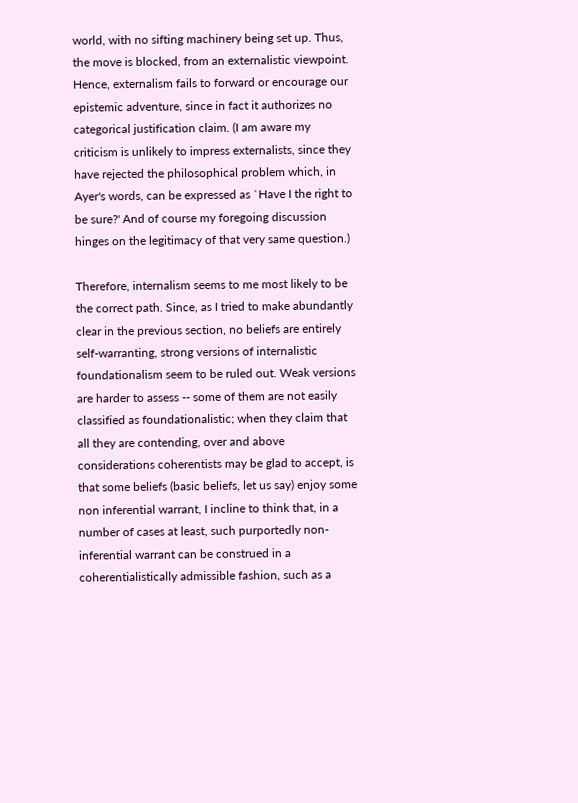world, with no sifting machinery being set up. Thus, the move is blocked, from an externalistic viewpoint. Hence, externalism fails to forward or encourage our epistemic adventure, since in fact it authorizes no categorical justification claim. (I am aware my criticism is unlikely to impress externalists, since they have rejected the philosophical problem which, in Ayer's words, can be expressed as `Have I the right to be sure?' And of course my foregoing discussion hinges on the legitimacy of that very same question.)

Therefore, internalism seems to me most likely to be the correct path. Since, as I tried to make abundantly clear in the previous section, no beliefs are entirely self-warranting, strong versions of internalistic foundationalism seem to be ruled out. Weak versions are harder to assess -- some of them are not easily classified as foundationalistic; when they claim that all they are contending, over and above considerations coherentists may be glad to accept, is that some beliefs (basic beliefs, let us say) enjoy some non inferential warrant, I incline to think that, in a number of cases at least, such purportedly non-inferential warrant can be construed in a coherentialistically admissible fashion, such as a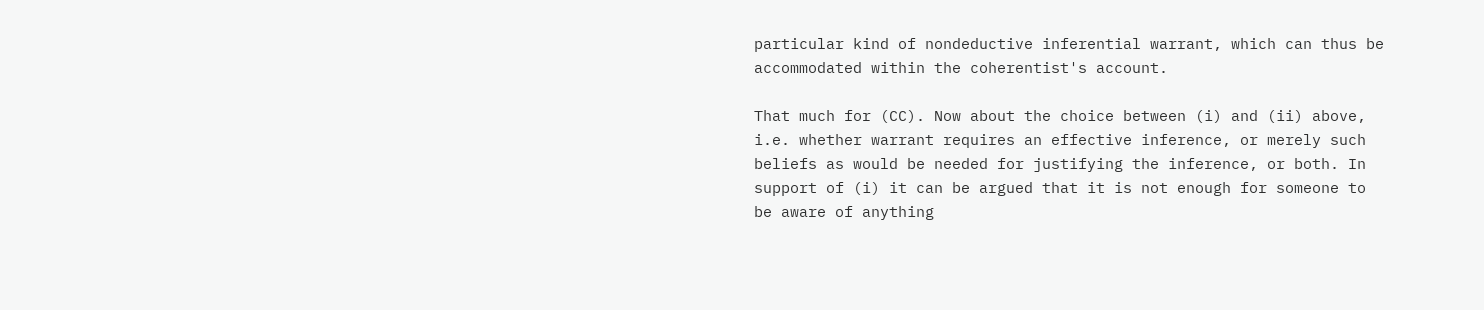particular kind of nondeductive inferential warrant, which can thus be accommodated within the coherentist's account.

That much for (CC). Now about the choice between (i) and (ii) above, i.e. whether warrant requires an effective inference, or merely such beliefs as would be needed for justifying the inference, or both. In support of (i) it can be argued that it is not enough for someone to be aware of anything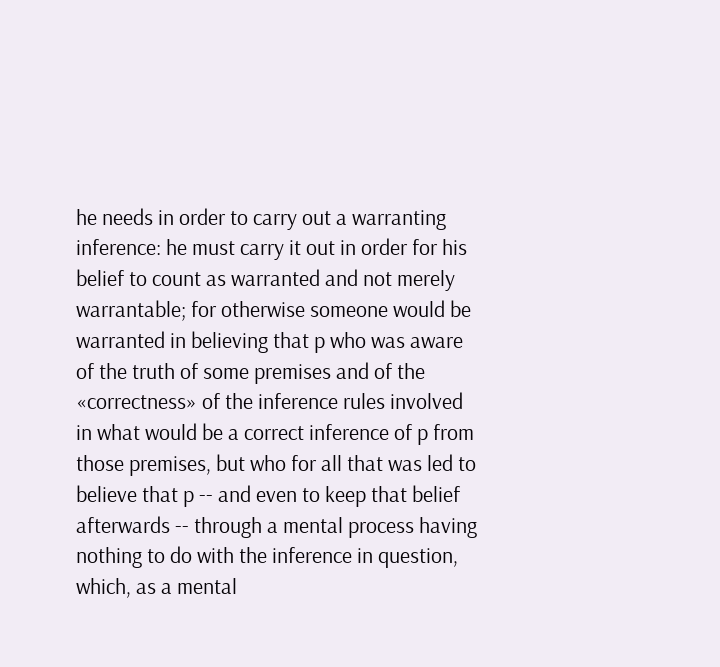he needs in order to carry out a warranting inference: he must carry it out in order for his belief to count as warranted and not merely warrantable; for otherwise someone would be warranted in believing that p who was aware of the truth of some premises and of the «correctness» of the inference rules involved in what would be a correct inference of p from those premises, but who for all that was led to believe that p -- and even to keep that belief afterwards -- through a mental process having nothing to do with the inference in question, which, as a mental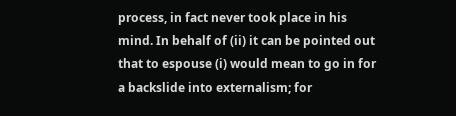process, in fact never took place in his mind. In behalf of (ii) it can be pointed out that to espouse (i) would mean to go in for a backslide into externalism; for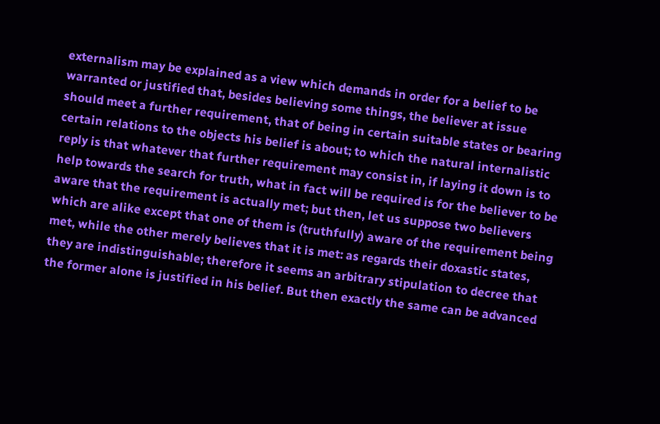externalism may be explained as a view which demands in order for a belief to be warranted or justified that, besides believing some things, the believer at issue should meet a further requirement, that of being in certain suitable states or bearing certain relations to the objects his belief is about; to which the natural internalistic reply is that whatever that further requirement may consist in, if laying it down is to help towards the search for truth, what in fact will be required is for the believer to be aware that the requirement is actually met; but then, let us suppose two believers which are alike except that one of them is (truthfully) aware of the requirement being met, while the other merely believes that it is met: as regards their doxastic states, they are indistinguishable; therefore it seems an arbitrary stipulation to decree that the former alone is justified in his belief. But then exactly the same can be advanced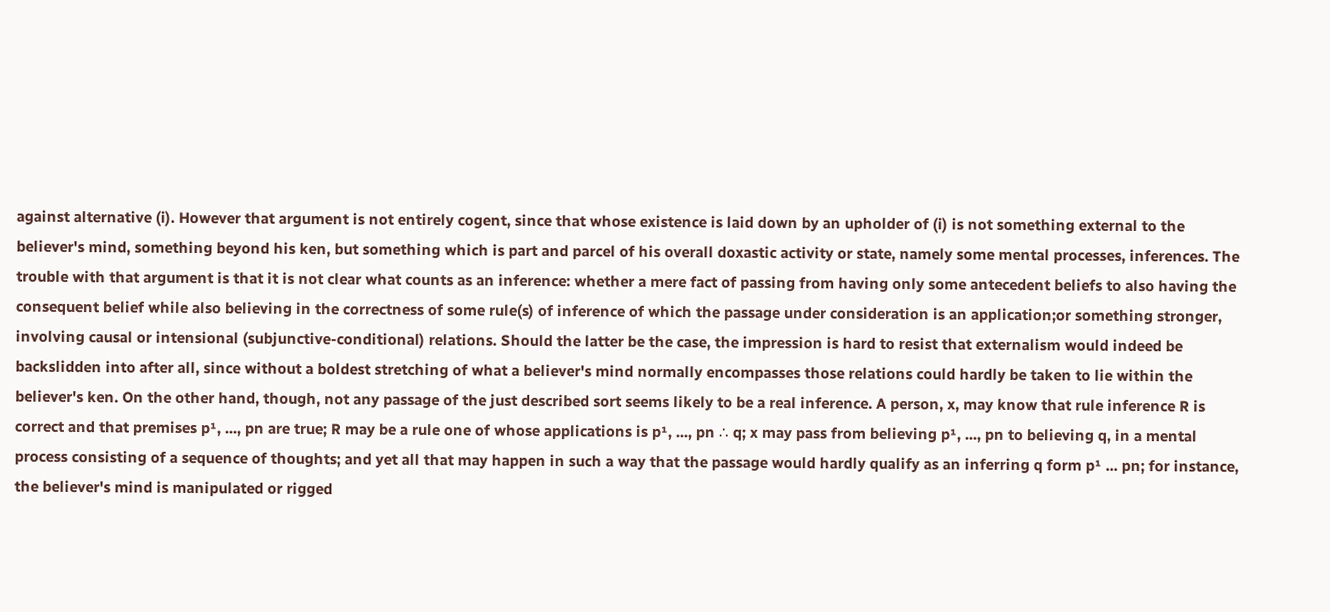against alternative (i). However that argument is not entirely cogent, since that whose existence is laid down by an upholder of (i) is not something external to the believer's mind, something beyond his ken, but something which is part and parcel of his overall doxastic activity or state, namely some mental processes, inferences. The trouble with that argument is that it is not clear what counts as an inference: whether a mere fact of passing from having only some antecedent beliefs to also having the consequent belief while also believing in the correctness of some rule(s) of inference of which the passage under consideration is an application;or something stronger, involving causal or intensional (subjunctive-conditional) relations. Should the latter be the case, the impression is hard to resist that externalism would indeed be backslidden into after all, since without a boldest stretching of what a believer's mind normally encompasses those relations could hardly be taken to lie within the believer's ken. On the other hand, though, not any passage of the just described sort seems likely to be a real inference. A person, x, may know that rule inference R is correct and that premises p¹, ..., pn are true; R may be a rule one of whose applications is p¹, ..., pn ∴ q; x may pass from believing p¹, ..., pn to believing q, in a mental process consisting of a sequence of thoughts; and yet all that may happen in such a way that the passage would hardly qualify as an inferring q form p¹ ... pn; for instance, the believer's mind is manipulated or rigged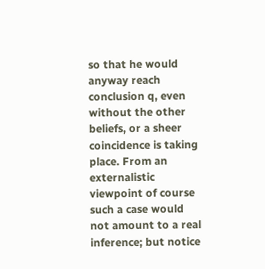so that he would anyway reach conclusion q, even without the other beliefs, or a sheer coincidence is taking place. From an externalistic viewpoint of course such a case would not amount to a real inference; but notice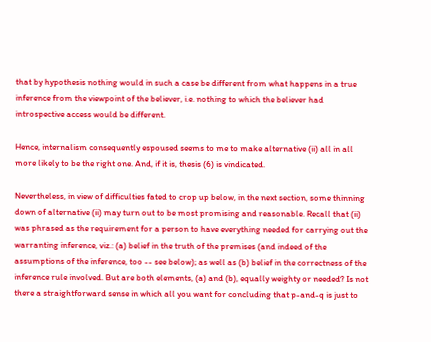that by hypothesis nothing would in such a case be different from what happens in a true inference from the viewpoint of the believer, i.e. nothing to which the believer had introspective access would be different.

Hence, internalism consequently espoused seems to me to make alternative (ii) all in all more likely to be the right one. And, if it is, thesis (6) is vindicated.

Nevertheless, in view of difficulties fated to crop up below, in the next section, some thinning down of alternative (ii) may turn out to be most promising and reasonable. Recall that (ii) was phrased as the requirement for a person to have everything needed for carrying out the warranting inference, viz.: (a) belief in the truth of the premises (and indeed of the assumptions of the inference, too -- see below); as well as (b) belief in the correctness of the inference rule involved. But are both elements, (a) and (b), equally weighty or needed? Is not there a straightforward sense in which all you want for concluding that p-and-q is just to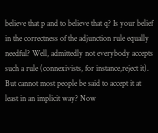believe that p and to believe that q? Is your belief in the correctness of the adjunction rule equally needful? Well, admittedly not everybody accepts such a rule (connexivists, for instance,reject it). But cannot most people be said to accept it at least in an implicit way? Now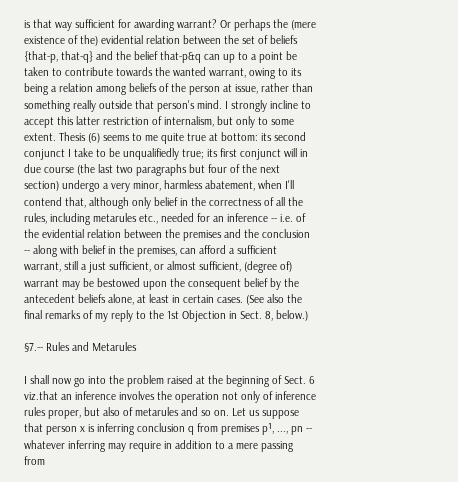is that way sufficient for awarding warrant? Or perhaps the (mere existence of the) evidential relation between the set of beliefs {that-p, that-q} and the belief that-p&q can up to a point be taken to contribute towards the wanted warrant, owing to its being a relation among beliefs of the person at issue, rather than something really outside that person's mind. I strongly incline to accept this latter restriction of internalism, but only to some extent. Thesis (6) seems to me quite true at bottom: its second conjunct I take to be unqualifiedly true; its first conjunct will in due course (the last two paragraphs but four of the next section) undergo a very minor, harmless abatement, when I'll contend that, although only belief in the correctness of all the rules, including metarules etc., needed for an inference -- i.e. of the evidential relation between the premises and the conclusion -- along with belief in the premises, can afford a sufficient warrant, still a just sufficient, or almost sufficient, (degree of) warrant may be bestowed upon the consequent belief by the antecedent beliefs alone, at least in certain cases. (See also the final remarks of my reply to the 1st Objection in Sect. 8, below.)

§7.-- Rules and Metarules

I shall now go into the problem raised at the beginning of Sect. 6 viz.that an inference involves the operation not only of inference rules proper, but also of metarules and so on. Let us suppose that person x is inferring conclusion q from premises p¹, ..., pn -- whatever inferring may require in addition to a mere passing from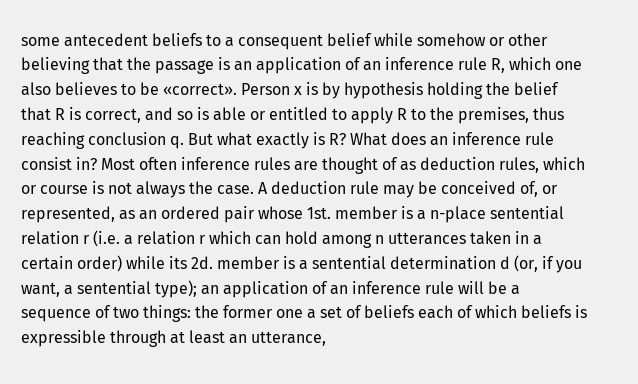some antecedent beliefs to a consequent belief while somehow or other believing that the passage is an application of an inference rule R, which one also believes to be «correct». Person x is by hypothesis holding the belief that R is correct, and so is able or entitled to apply R to the premises, thus reaching conclusion q. But what exactly is R? What does an inference rule consist in? Most often inference rules are thought of as deduction rules, which or course is not always the case. A deduction rule may be conceived of, or represented, as an ordered pair whose 1st. member is a n-place sentential relation r (i.e. a relation r which can hold among n utterances taken in a certain order) while its 2d. member is a sentential determination d (or, if you want, a sentential type); an application of an inference rule will be a sequence of two things: the former one a set of beliefs each of which beliefs is expressible through at least an utterance,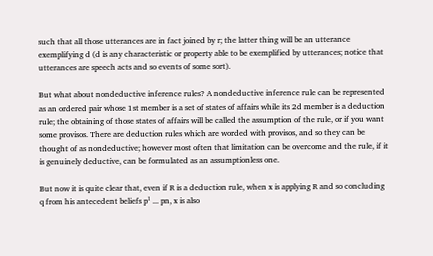such that all those utterances are in fact joined by r; the latter thing will be an utterance exemplifying d (d is any characteristic or property able to be exemplified by utterances; notice that utterances are speech acts and so events of some sort).

But what about nondeductive inference rules? A nondeductive inference rule can be represented as an ordered pair whose 1st member is a set of states of affairs while its 2d member is a deduction rule; the obtaining of those states of affairs will be called the assumption of the rule, or if you want some provisos. There are deduction rules which are worded with provisos, and so they can be thought of as nondeductive; however most often that limitation can be overcome and the rule, if it is genuinely deductive, can be formulated as an assumptionless one.

But now it is quite clear that, even if R is a deduction rule, when x is applying R and so concluding q from his antecedent beliefs p¹ ... pn, x is also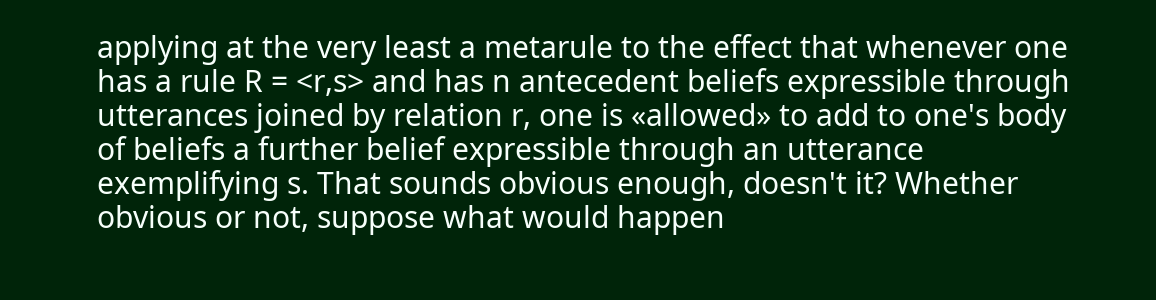applying at the very least a metarule to the effect that whenever one has a rule R = <r,s> and has n antecedent beliefs expressible through utterances joined by relation r, one is «allowed» to add to one's body of beliefs a further belief expressible through an utterance exemplifying s. That sounds obvious enough, doesn't it? Whether obvious or not, suppose what would happen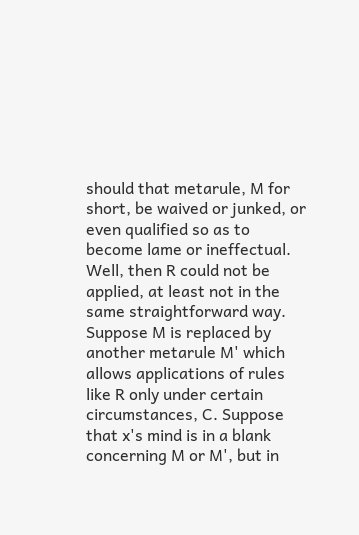should that metarule, M for short, be waived or junked, or even qualified so as to become lame or ineffectual. Well, then R could not be applied, at least not in the same straightforward way. Suppose M is replaced by another metarule M' which allows applications of rules like R only under certain circumstances, C. Suppose that x's mind is in a blank concerning M or M', but in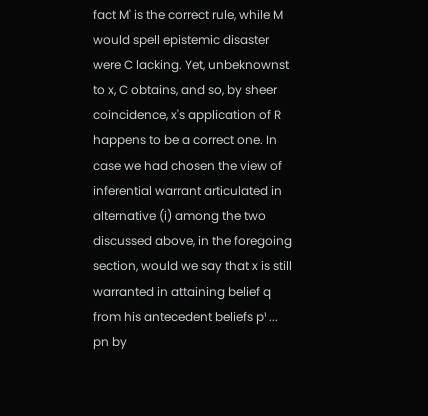fact M' is the correct rule, while M would spell epistemic disaster were C lacking. Yet, unbeknownst to x, C obtains, and so, by sheer coincidence, x's application of R happens to be a correct one. In case we had chosen the view of inferential warrant articulated in alternative (i) among the two discussed above, in the foregoing section, would we say that x is still warranted in attaining belief q from his antecedent beliefs p¹ ... pn by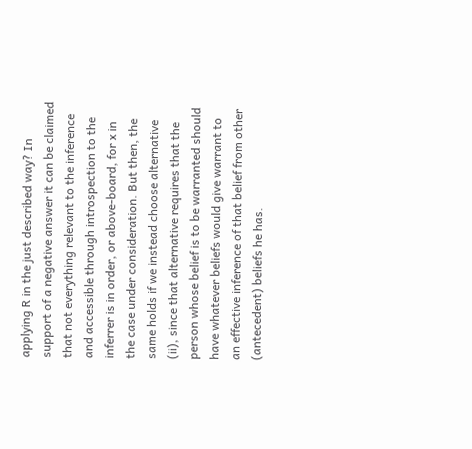applying R in the just described way? In support of a negative answer it can be claimed that not everything relevant to the inference and accessible through introspection to the inferrer is in order, or above-board, for x in the case under consideration. But then, the same holds if we instead choose alternative (ii), since that alternative requires that the person whose belief is to be warranted should have whatever beliefs would give warrant to an effective inference of that belief from other (antecedent) beliefs he has.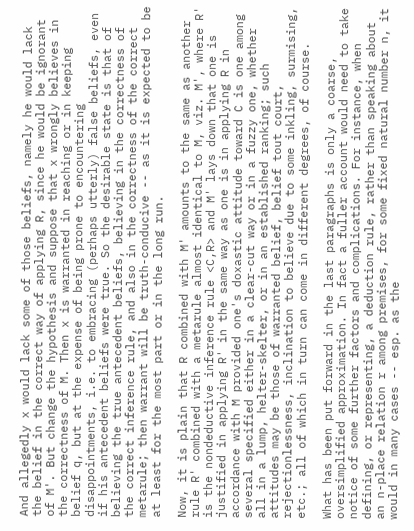And allegedly x would lack some of those beliefs, namely he would lack the belief in the correct way of applying R, since he would be ignorant of M'. But change the hypothesis and suppose that x wrongly believes in the correctness of M. Then x is warranted in reaching or in keeping belief q, but at the expense of being prone to encountering disappointments, i.e. to embracing (perhaps utterly) false beliefs, even if his antecedent beliefs were true. So the desirable state is that of believing the true antecedent beliefs, believing in the correctness of the correct inference rule, and also in the correctness of the correct metarule; then warrant will be truth-conducive -- as it is expected to be at least for the most part or in the long run.

Now, it is plain that R combined with M' amounts to the same as another rule R' combined with a metarule almost identical to M, viz. M', where R' is the nondeductive inference rule <C,R> and M' lays down that one is justified in applying R' in the same way as one is in applying R in accordance with M provided one's doxastic attitude toward C is one among several specified either in a clear-cut way or in a fuzzy one, whether all in a lump, helter-skelter, or in an established ranking; such attitudes may be those of warranted belief, belief tout court, rejectionlessness, inclination to believe due to some inkling, surmising, etc.; all of which in turn can come in different degrees, of course.

What has been put forward in the last paragraphs is only a coarse, oversimplified approximation. In fact a fuller account would need to take notice of some further factors and complications. For instance, when defining, or representing, a deduction rule, rather than speaking about an n-place relation r among premises, for some fixed natural number n, it would in many cases -- esp. as the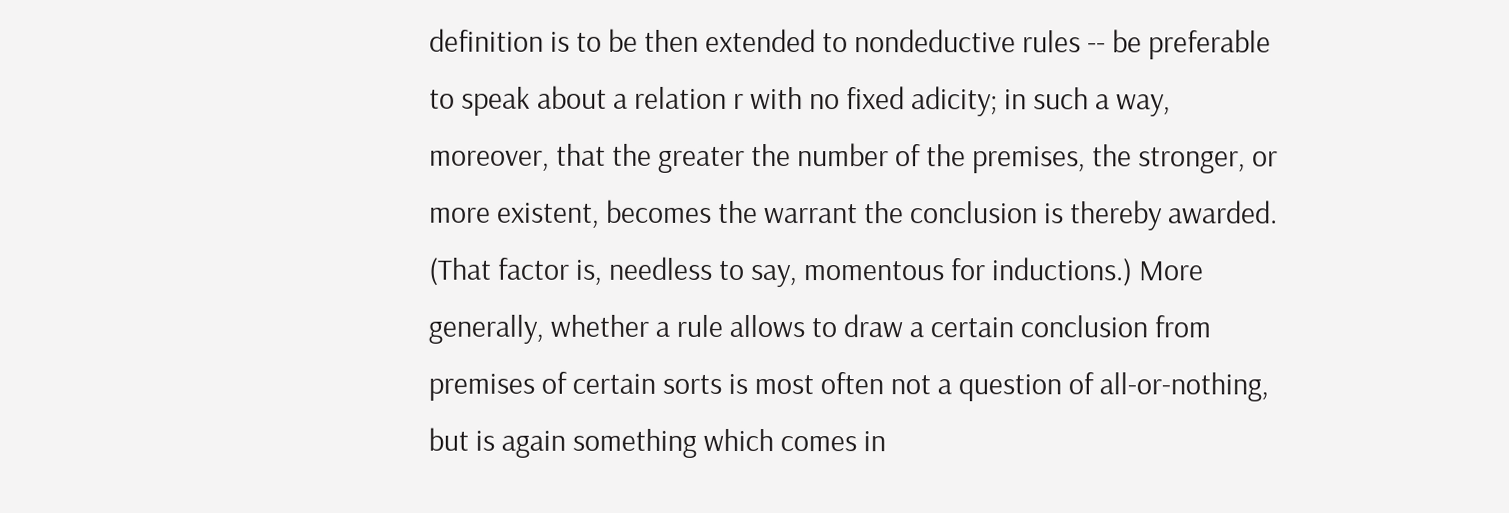definition is to be then extended to nondeductive rules -- be preferable to speak about a relation r with no fixed adicity; in such a way, moreover, that the greater the number of the premises, the stronger, or more existent, becomes the warrant the conclusion is thereby awarded. (That factor is, needless to say, momentous for inductions.) More generally, whether a rule allows to draw a certain conclusion from premises of certain sorts is most often not a question of all-or-nothing, but is again something which comes in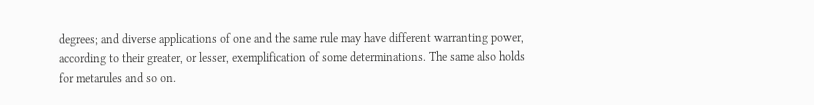degrees; and diverse applications of one and the same rule may have different warranting power, according to their greater, or lesser, exemplification of some determinations. The same also holds for metarules and so on.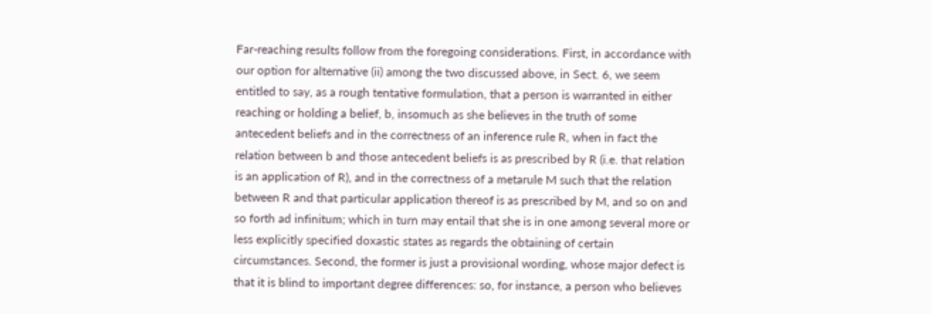Far-reaching results follow from the foregoing considerations. First, in accordance with our option for alternative (ii) among the two discussed above, in Sect. 6, we seem entitled to say, as a rough tentative formulation, that a person is warranted in either reaching or holding a belief, b, insomuch as she believes in the truth of some antecedent beliefs and in the correctness of an inference rule R, when in fact the relation between b and those antecedent beliefs is as prescribed by R (i.e. that relation is an application of R), and in the correctness of a metarule M such that the relation between R and that particular application thereof is as prescribed by M, and so on and so forth ad infinitum; which in turn may entail that she is in one among several more or less explicitly specified doxastic states as regards the obtaining of certain circumstances. Second, the former is just a provisional wording, whose major defect is that it is blind to important degree differences: so, for instance, a person who believes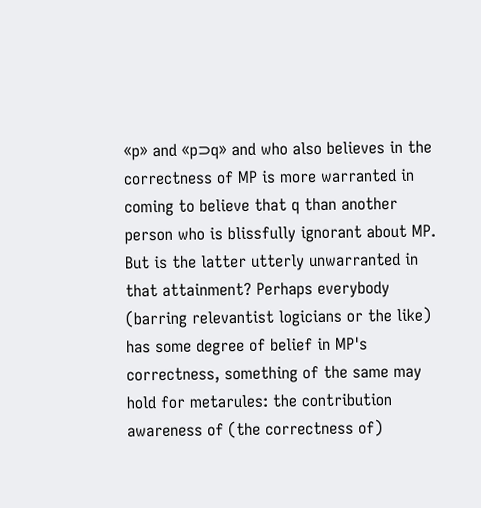«p» and «p⊃q» and who also believes in the correctness of MP is more warranted in coming to believe that q than another person who is blissfully ignorant about MP. But is the latter utterly unwarranted in that attainment? Perhaps everybody (barring relevantist logicians or the like) has some degree of belief in MP's correctness, something of the same may hold for metarules: the contribution awareness of (the correctness of)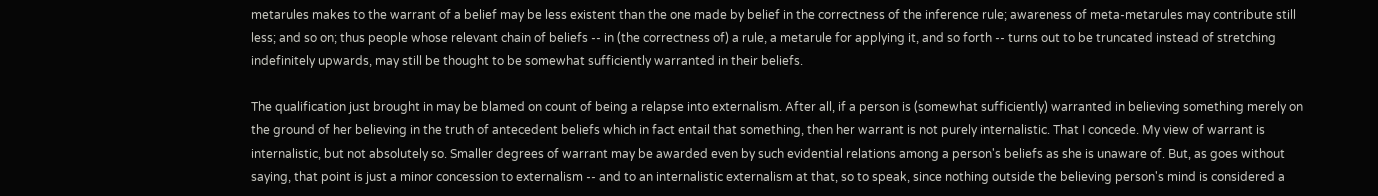metarules makes to the warrant of a belief may be less existent than the one made by belief in the correctness of the inference rule; awareness of meta-metarules may contribute still less; and so on; thus people whose relevant chain of beliefs -- in (the correctness of) a rule, a metarule for applying it, and so forth -- turns out to be truncated instead of stretching indefinitely upwards, may still be thought to be somewhat sufficiently warranted in their beliefs.

The qualification just brought in may be blamed on count of being a relapse into externalism. After all, if a person is (somewhat sufficiently) warranted in believing something merely on the ground of her believing in the truth of antecedent beliefs which in fact entail that something, then her warrant is not purely internalistic. That I concede. My view of warrant is internalistic, but not absolutely so. Smaller degrees of warrant may be awarded even by such evidential relations among a person's beliefs as she is unaware of. But, as goes without saying, that point is just a minor concession to externalism -- and to an internalistic externalism at that, so to speak, since nothing outside the believing person's mind is considered a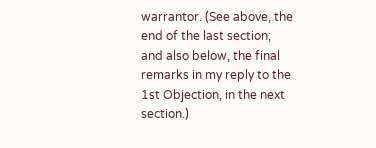warrantor. (See above, the end of the last section; and also below, the final remarks in my reply to the 1st Objection, in the next section.)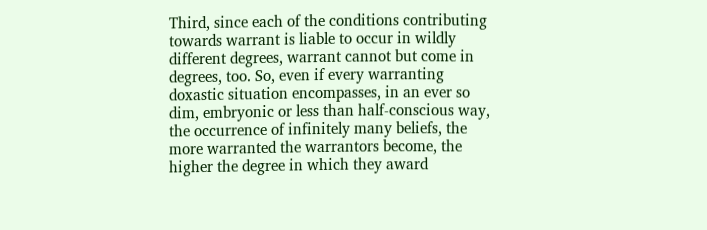Third, since each of the conditions contributing towards warrant is liable to occur in wildly different degrees, warrant cannot but come in degrees, too. So, even if every warranting doxastic situation encompasses, in an ever so dim, embryonic or less than half-conscious way, the occurrence of infinitely many beliefs, the more warranted the warrantors become, the higher the degree in which they award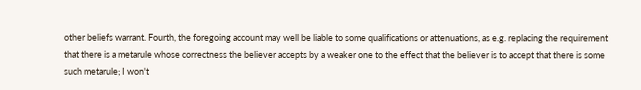other beliefs warrant. Fourth, the foregoing account may well be liable to some qualifications or attenuations, as e.g. replacing the requirement that there is a metarule whose correctness the believer accepts by a weaker one to the effect that the believer is to accept that there is some such metarule; I won't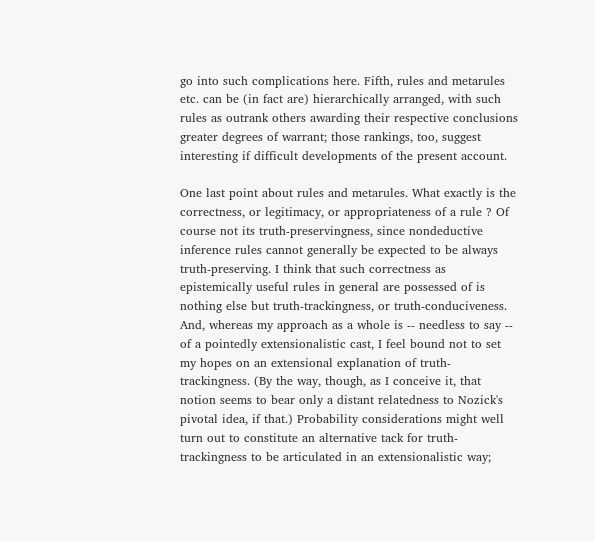go into such complications here. Fifth, rules and metarules etc. can be (in fact are) hierarchically arranged, with such rules as outrank others awarding their respective conclusions greater degrees of warrant; those rankings, too, suggest interesting if difficult developments of the present account.

One last point about rules and metarules. What exactly is the correctness, or legitimacy, or appropriateness of a rule ? Of course not its truth-preservingness, since nondeductive inference rules cannot generally be expected to be always truth-preserving. I think that such correctness as epistemically useful rules in general are possessed of is nothing else but truth-trackingness, or truth-conduciveness. And, whereas my approach as a whole is -- needless to say -- of a pointedly extensionalistic cast, I feel bound not to set my hopes on an extensional explanation of truth-trackingness. (By the way, though, as I conceive it, that notion seems to bear only a distant relatedness to Nozick's pivotal idea, if that.) Probability considerations might well turn out to constitute an alternative tack for truth-trackingness to be articulated in an extensionalistic way;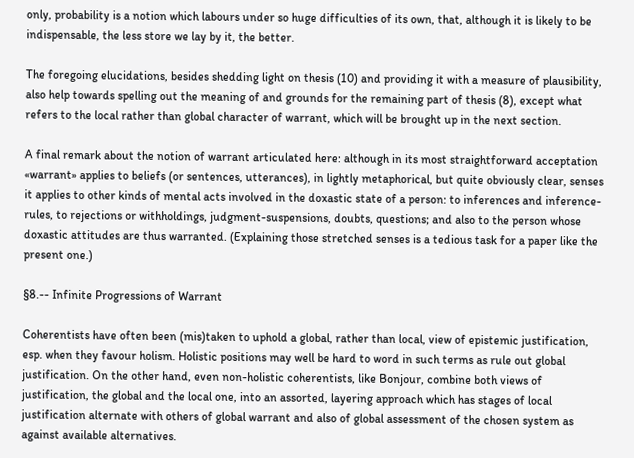only, probability is a notion which labours under so huge difficulties of its own, that, although it is likely to be indispensable, the less store we lay by it, the better.

The foregoing elucidations, besides shedding light on thesis (10) and providing it with a measure of plausibility, also help towards spelling out the meaning of and grounds for the remaining part of thesis (8), except what refers to the local rather than global character of warrant, which will be brought up in the next section.

A final remark about the notion of warrant articulated here: although in its most straightforward acceptation «warrant» applies to beliefs (or sentences, utterances), in lightly metaphorical, but quite obviously clear, senses it applies to other kinds of mental acts involved in the doxastic state of a person: to inferences and inference-rules, to rejections or withholdings, judgment-suspensions, doubts, questions; and also to the person whose doxastic attitudes are thus warranted. (Explaining those stretched senses is a tedious task for a paper like the present one.)

§8.-- Infinite Progressions of Warrant

Coherentists have often been (mis)taken to uphold a global, rather than local, view of epistemic justification, esp. when they favour holism. Holistic positions may well be hard to word in such terms as rule out global justification. On the other hand, even non-holistic coherentists, like Bonjour, combine both views of justification, the global and the local one, into an assorted, layering approach which has stages of local justification alternate with others of global warrant and also of global assessment of the chosen system as against available alternatives.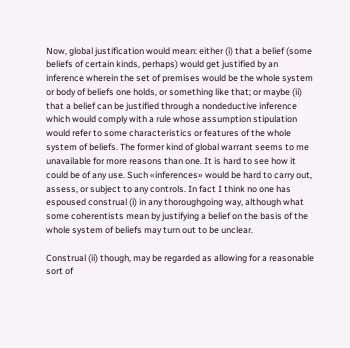Now, global justification would mean: either (i) that a belief (some beliefs of certain kinds, perhaps) would get justified by an inference wherein the set of premises would be the whole system or body of beliefs one holds, or something like that; or maybe (ii) that a belief can be justified through a nondeductive inference which would comply with a rule whose assumption stipulation would refer to some characteristics or features of the whole system of beliefs. The former kind of global warrant seems to me unavailable for more reasons than one. It is hard to see how it could be of any use. Such «inferences» would be hard to carry out, assess, or subject to any controls. In fact I think no one has espoused construal (i) in any thoroughgoing way, although what some coherentists mean by justifying a belief on the basis of the whole system of beliefs may turn out to be unclear.

Construal (ii) though, may be regarded as allowing for a reasonable sort of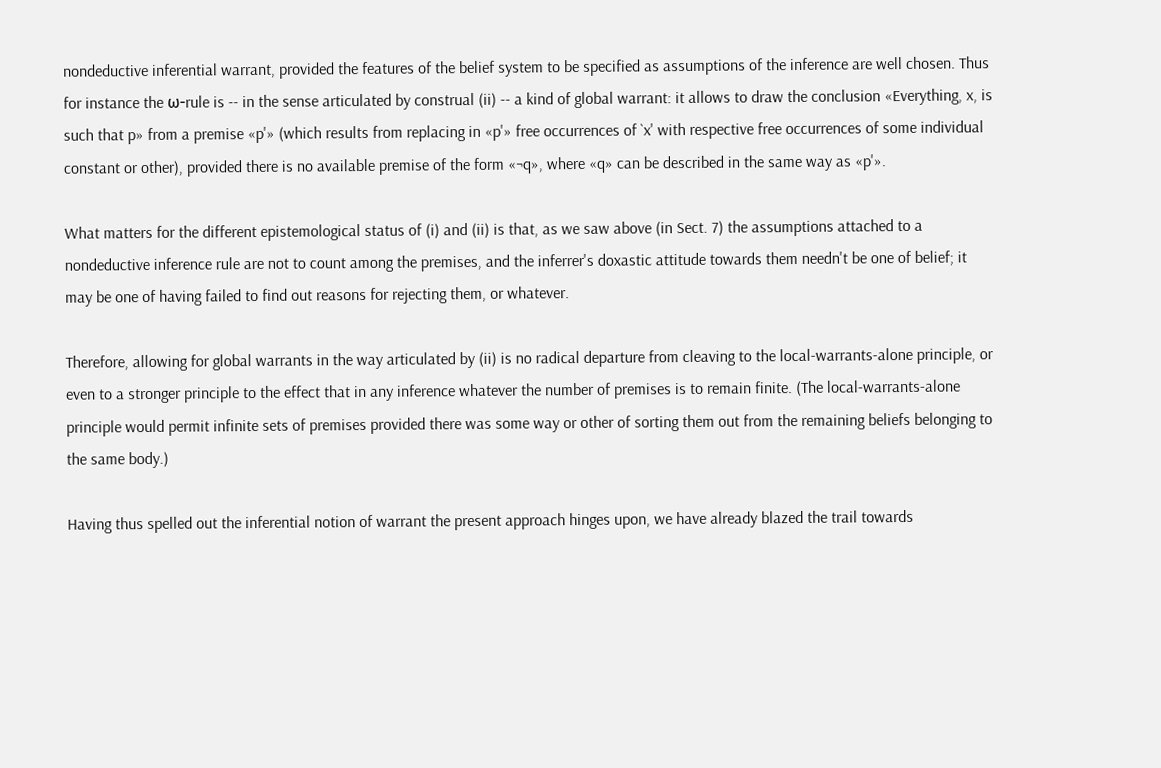nondeductive inferential warrant, provided the features of the belief system to be specified as assumptions of the inference are well chosen. Thus for instance the ω-rule is -- in the sense articulated by construal (ii) -- a kind of global warrant: it allows to draw the conclusion «Everything, x, is such that p» from a premise «p'» (which results from replacing in «p'» free occurrences of `x' with respective free occurrences of some individual constant or other), provided there is no available premise of the form «¬q», where «q» can be described in the same way as «p'».

What matters for the different epistemological status of (i) and (ii) is that, as we saw above (in Sect. 7) the assumptions attached to a nondeductive inference rule are not to count among the premises, and the inferrer's doxastic attitude towards them needn't be one of belief; it may be one of having failed to find out reasons for rejecting them, or whatever.

Therefore, allowing for global warrants in the way articulated by (ii) is no radical departure from cleaving to the local-warrants-alone principle, or even to a stronger principle to the effect that in any inference whatever the number of premises is to remain finite. (The local-warrants-alone principle would permit infinite sets of premises provided there was some way or other of sorting them out from the remaining beliefs belonging to the same body.)

Having thus spelled out the inferential notion of warrant the present approach hinges upon, we have already blazed the trail towards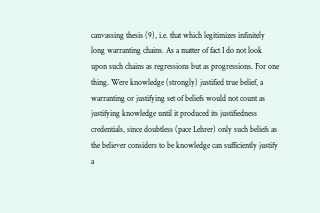canvassing thesis (9), i.e. that which legitimizes infinitely long warranting chains. As a matter of fact I do not look upon such chains as regressions but as progressions. For one thing. Were knowledge (strongly) justified true belief, a warranting or justifying set of beliefs would not count as justifying knowledge until it produced its justifiedness credentials, since doubtless (pace Lehrer) only such beliefs as the believer considers to be knowledge can sufficiently justify a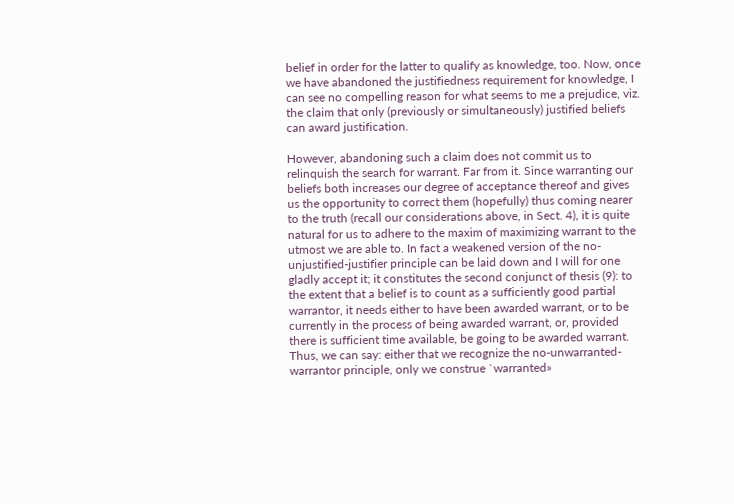belief in order for the latter to qualify as knowledge, too. Now, once we have abandoned the justifiedness requirement for knowledge, I can see no compelling reason for what seems to me a prejudice, viz. the claim that only (previously or simultaneously) justified beliefs can award justification.

However, abandoning such a claim does not commit us to relinquish the search for warrant. Far from it. Since warranting our beliefs both increases our degree of acceptance thereof and gives us the opportunity to correct them (hopefully) thus coming nearer to the truth (recall our considerations above, in Sect. 4), it is quite natural for us to adhere to the maxim of maximizing warrant to the utmost we are able to. In fact a weakened version of the no-unjustified-justifier principle can be laid down and I will for one gladly accept it; it constitutes the second conjunct of thesis (9): to the extent that a belief is to count as a sufficiently good partial warrantor, it needs either to have been awarded warrant, or to be currently in the process of being awarded warrant, or, provided there is sufficient time available, be going to be awarded warrant. Thus, we can say: either that we recognize the no-unwarranted-warrantor principle, only we construe `warranted»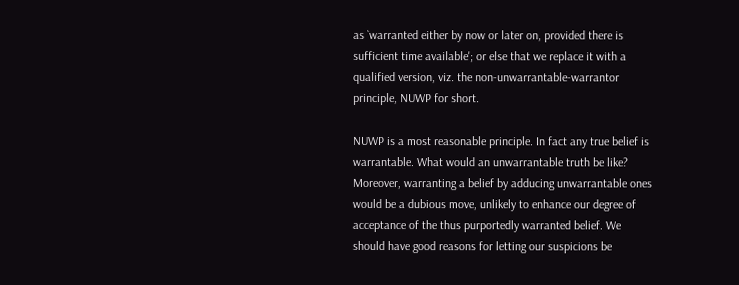as `warranted either by now or later on, provided there is sufficient time available'; or else that we replace it with a qualified version, viz. the non-unwarrantable-warrantor principle, NUWP for short.

NUWP is a most reasonable principle. In fact any true belief is warrantable. What would an unwarrantable truth be like? Moreover, warranting a belief by adducing unwarrantable ones would be a dubious move, unlikely to enhance our degree of acceptance of the thus purportedly warranted belief. We should have good reasons for letting our suspicions be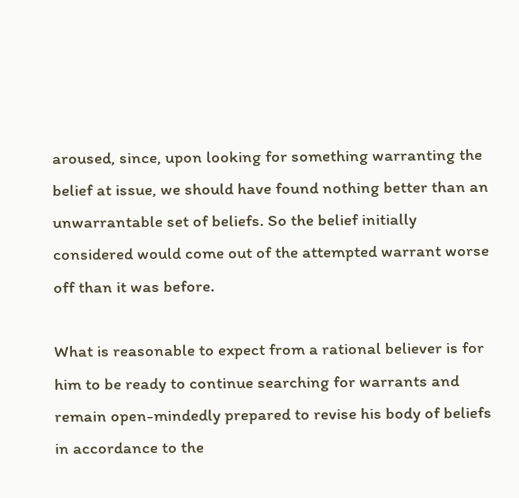aroused, since, upon looking for something warranting the belief at issue, we should have found nothing better than an unwarrantable set of beliefs. So the belief initially considered would come out of the attempted warrant worse off than it was before.

What is reasonable to expect from a rational believer is for him to be ready to continue searching for warrants and remain open-mindedly prepared to revise his body of beliefs in accordance to the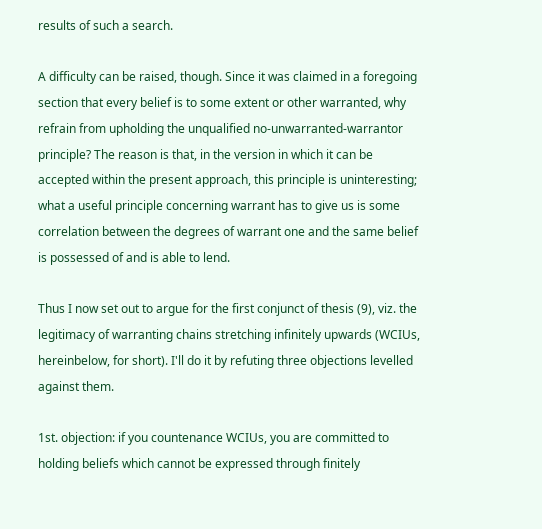results of such a search.

A difficulty can be raised, though. Since it was claimed in a foregoing section that every belief is to some extent or other warranted, why refrain from upholding the unqualified no-unwarranted-warrantor principle? The reason is that, in the version in which it can be accepted within the present approach, this principle is uninteresting; what a useful principle concerning warrant has to give us is some correlation between the degrees of warrant one and the same belief is possessed of and is able to lend.

Thus I now set out to argue for the first conjunct of thesis (9), viz. the legitimacy of warranting chains stretching infinitely upwards (WCIUs, hereinbelow, for short). I'll do it by refuting three objections levelled against them.

1st. objection: if you countenance WCIUs, you are committed to holding beliefs which cannot be expressed through finitely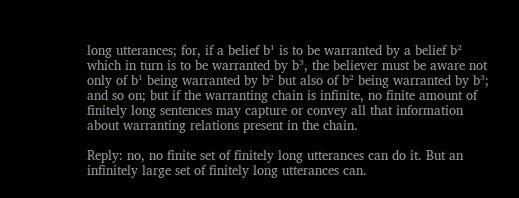long utterances; for, if a belief b¹ is to be warranted by a belief b² which in turn is to be warranted by b³, the believer must be aware not only of b¹ being warranted by b² but also of b² being warranted by b³; and so on; but if the warranting chain is infinite, no finite amount of finitely long sentences may capture or convey all that information about warranting relations present in the chain.

Reply: no, no finite set of finitely long utterances can do it. But an infinitely large set of finitely long utterances can.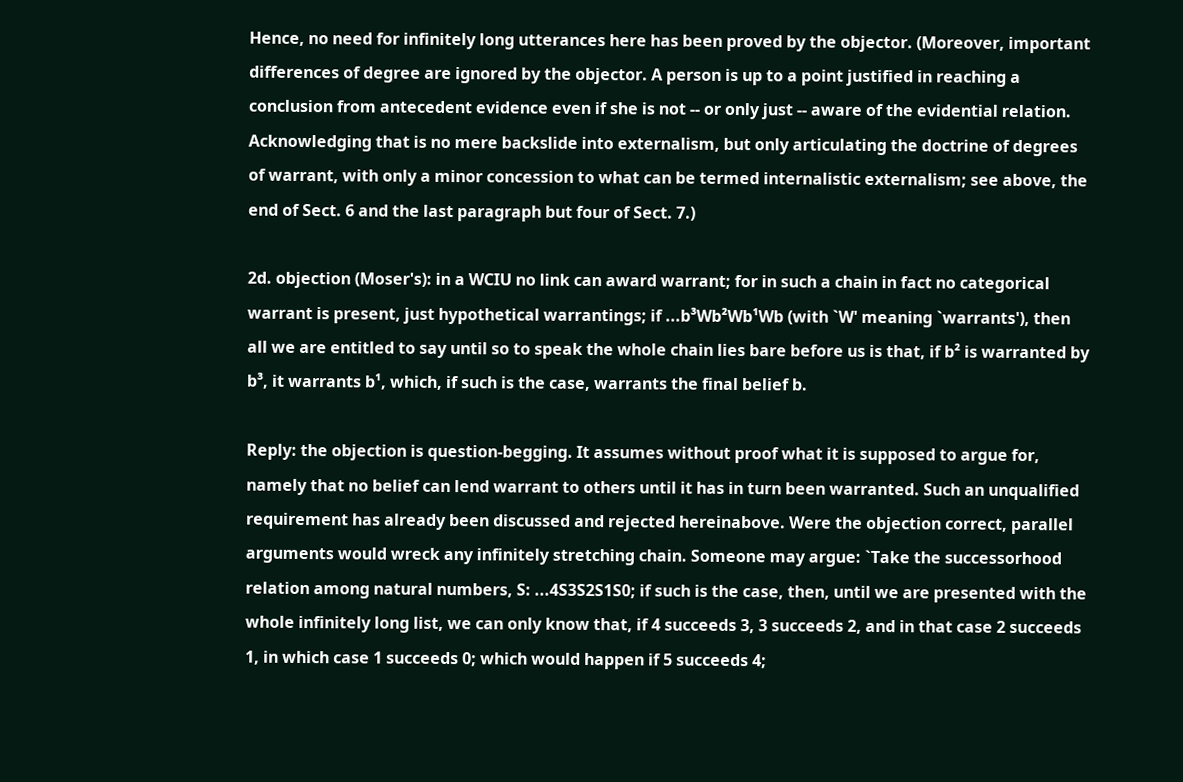Hence, no need for infinitely long utterances here has been proved by the objector. (Moreover, important differences of degree are ignored by the objector. A person is up to a point justified in reaching a conclusion from antecedent evidence even if she is not -- or only just -- aware of the evidential relation. Acknowledging that is no mere backslide into externalism, but only articulating the doctrine of degrees of warrant, with only a minor concession to what can be termed internalistic externalism; see above, the end of Sect. 6 and the last paragraph but four of Sect. 7.)

2d. objection (Moser's): in a WCIU no link can award warrant; for in such a chain in fact no categorical warrant is present, just hypothetical warrantings; if ...b³Wb²Wb¹Wb (with `W' meaning `warrants'), then all we are entitled to say until so to speak the whole chain lies bare before us is that, if b² is warranted by b³, it warrants b¹, which, if such is the case, warrants the final belief b.

Reply: the objection is question-begging. It assumes without proof what it is supposed to argue for, namely that no belief can lend warrant to others until it has in turn been warranted. Such an unqualified requirement has already been discussed and rejected hereinabove. Were the objection correct, parallel arguments would wreck any infinitely stretching chain. Someone may argue: `Take the successorhood relation among natural numbers, S: ...4S3S2S1S0; if such is the case, then, until we are presented with the whole infinitely long list, we can only know that, if 4 succeeds 3, 3 succeeds 2, and in that case 2 succeeds 1, in which case 1 succeeds 0; which would happen if 5 succeeds 4;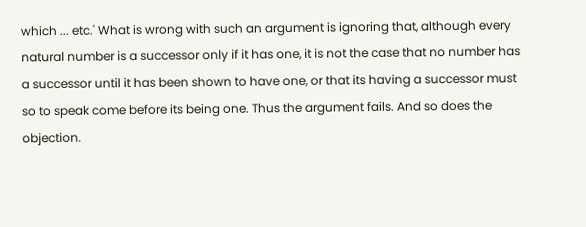which ... etc.' What is wrong with such an argument is ignoring that, although every natural number is a successor only if it has one, it is not the case that no number has a successor until it has been shown to have one, or that its having a successor must so to speak come before its being one. Thus the argument fails. And so does the objection.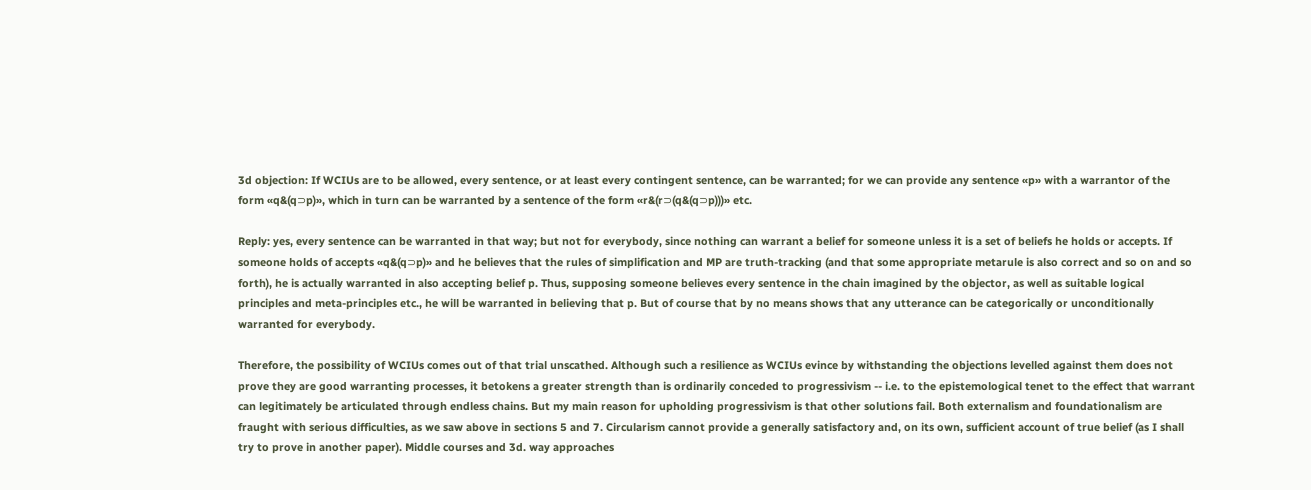3d objection: If WCIUs are to be allowed, every sentence, or at least every contingent sentence, can be warranted; for we can provide any sentence «p» with a warrantor of the form «q&(q⊃p)», which in turn can be warranted by a sentence of the form «r&(r⊃(q&(q⊃p)))» etc.

Reply: yes, every sentence can be warranted in that way; but not for everybody, since nothing can warrant a belief for someone unless it is a set of beliefs he holds or accepts. If someone holds of accepts «q&(q⊃p)» and he believes that the rules of simplification and MP are truth-tracking (and that some appropriate metarule is also correct and so on and so forth), he is actually warranted in also accepting belief p. Thus, supposing someone believes every sentence in the chain imagined by the objector, as well as suitable logical principles and meta-principles etc., he will be warranted in believing that p. But of course that by no means shows that any utterance can be categorically or unconditionally warranted for everybody.

Therefore, the possibility of WCIUs comes out of that trial unscathed. Although such a resilience as WCIUs evince by withstanding the objections levelled against them does not prove they are good warranting processes, it betokens a greater strength than is ordinarily conceded to progressivism -- i.e. to the epistemological tenet to the effect that warrant can legitimately be articulated through endless chains. But my main reason for upholding progressivism is that other solutions fail. Both externalism and foundationalism are fraught with serious difficulties, as we saw above in sections 5 and 7. Circularism cannot provide a generally satisfactory and, on its own, sufficient account of true belief (as I shall try to prove in another paper). Middle courses and 3d. way approaches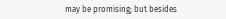may be promising; but besides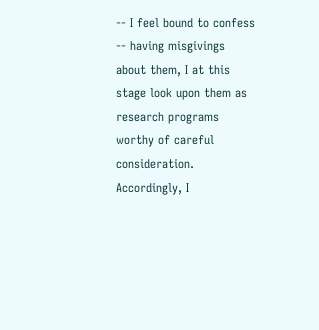-- I feel bound to confess -- having misgivings about them, I at this stage look upon them as research programs worthy of careful consideration. Accordingly, I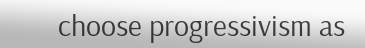choose progressivism as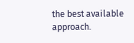the best available approach.